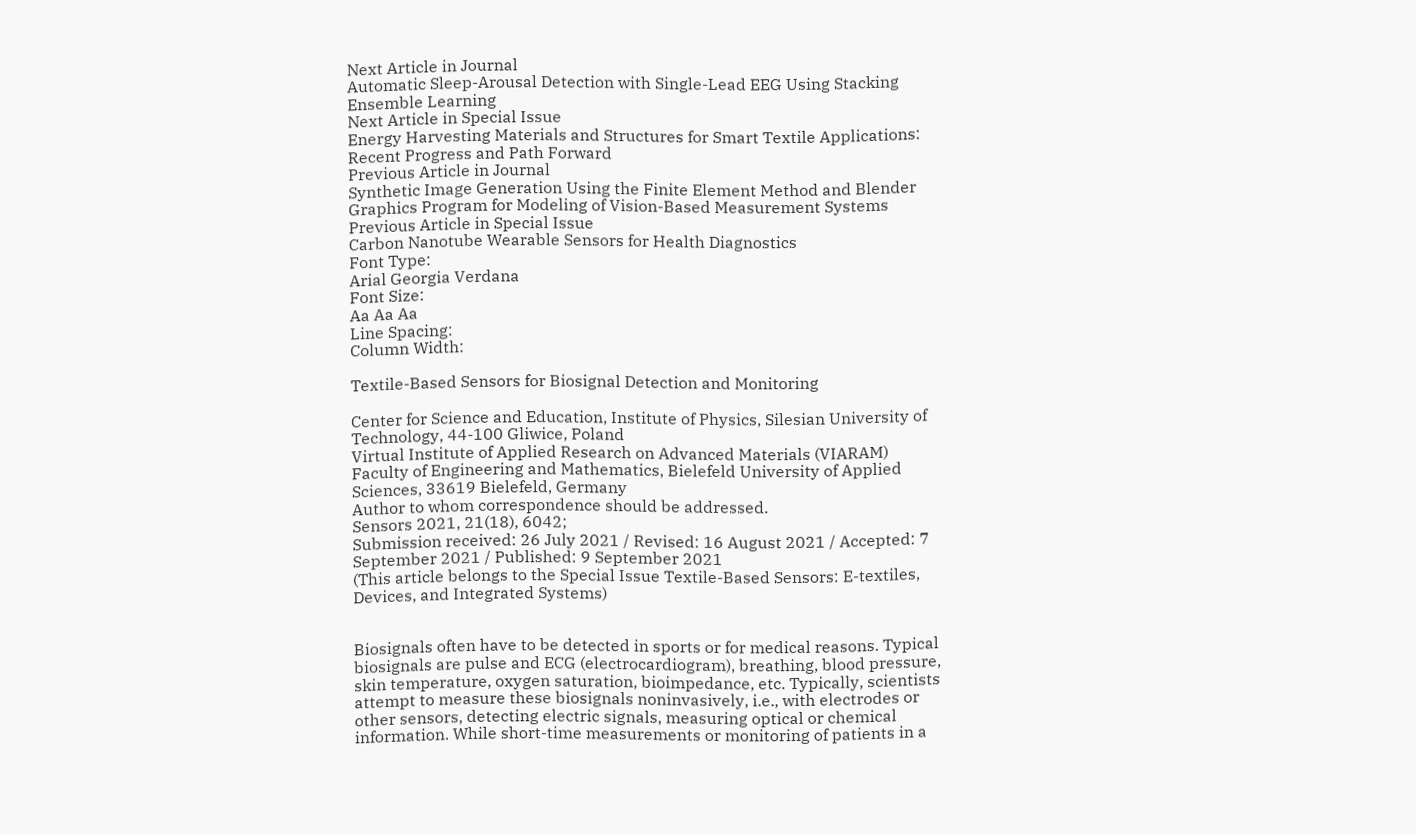Next Article in Journal
Automatic Sleep-Arousal Detection with Single-Lead EEG Using Stacking Ensemble Learning
Next Article in Special Issue
Energy Harvesting Materials and Structures for Smart Textile Applications: Recent Progress and Path Forward
Previous Article in Journal
Synthetic Image Generation Using the Finite Element Method and Blender Graphics Program for Modeling of Vision-Based Measurement Systems
Previous Article in Special Issue
Carbon Nanotube Wearable Sensors for Health Diagnostics
Font Type:
Arial Georgia Verdana
Font Size:
Aa Aa Aa
Line Spacing:
Column Width:

Textile-Based Sensors for Biosignal Detection and Monitoring

Center for Science and Education, Institute of Physics, Silesian University of Technology, 44-100 Gliwice, Poland
Virtual Institute of Applied Research on Advanced Materials (VIARAM)
Faculty of Engineering and Mathematics, Bielefeld University of Applied Sciences, 33619 Bielefeld, Germany
Author to whom correspondence should be addressed.
Sensors 2021, 21(18), 6042;
Submission received: 26 July 2021 / Revised: 16 August 2021 / Accepted: 7 September 2021 / Published: 9 September 2021
(This article belongs to the Special Issue Textile-Based Sensors: E-textiles, Devices, and Integrated Systems)


Biosignals often have to be detected in sports or for medical reasons. Typical biosignals are pulse and ECG (electrocardiogram), breathing, blood pressure, skin temperature, oxygen saturation, bioimpedance, etc. Typically, scientists attempt to measure these biosignals noninvasively, i.e., with electrodes or other sensors, detecting electric signals, measuring optical or chemical information. While short-time measurements or monitoring of patients in a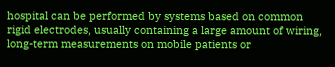hospital can be performed by systems based on common rigid electrodes, usually containing a large amount of wiring, long-term measurements on mobile patients or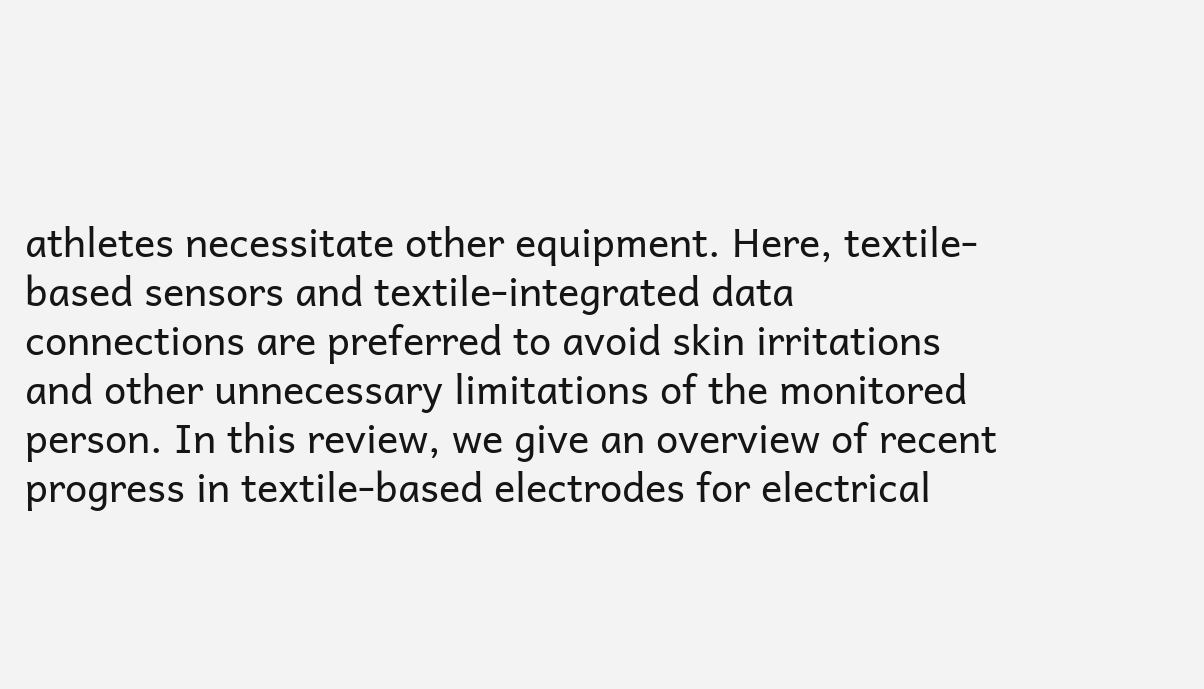athletes necessitate other equipment. Here, textile-based sensors and textile-integrated data connections are preferred to avoid skin irritations and other unnecessary limitations of the monitored person. In this review, we give an overview of recent progress in textile-based electrodes for electrical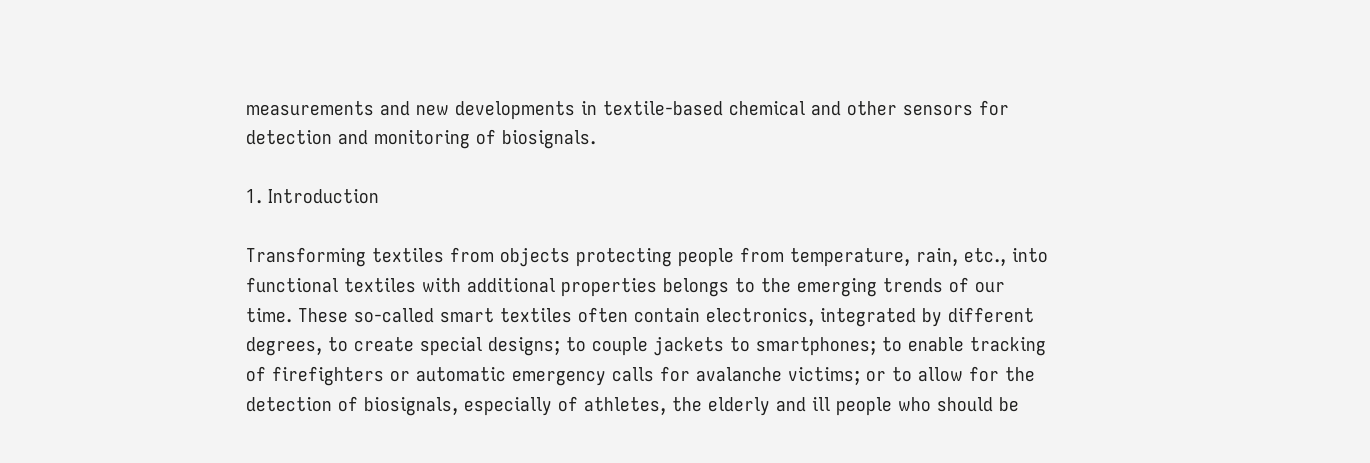measurements and new developments in textile-based chemical and other sensors for detection and monitoring of biosignals.

1. Introduction

Transforming textiles from objects protecting people from temperature, rain, etc., into functional textiles with additional properties belongs to the emerging trends of our time. These so-called smart textiles often contain electronics, integrated by different degrees, to create special designs; to couple jackets to smartphones; to enable tracking of firefighters or automatic emergency calls for avalanche victims; or to allow for the detection of biosignals, especially of athletes, the elderly and ill people who should be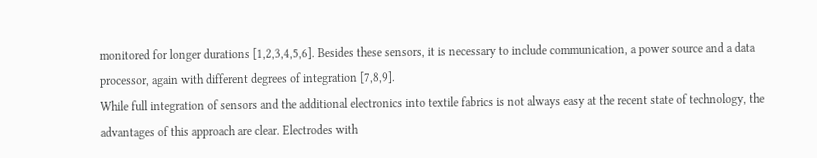monitored for longer durations [1,2,3,4,5,6]. Besides these sensors, it is necessary to include communication, a power source and a data processor, again with different degrees of integration [7,8,9].
While full integration of sensors and the additional electronics into textile fabrics is not always easy at the recent state of technology, the advantages of this approach are clear. Electrodes with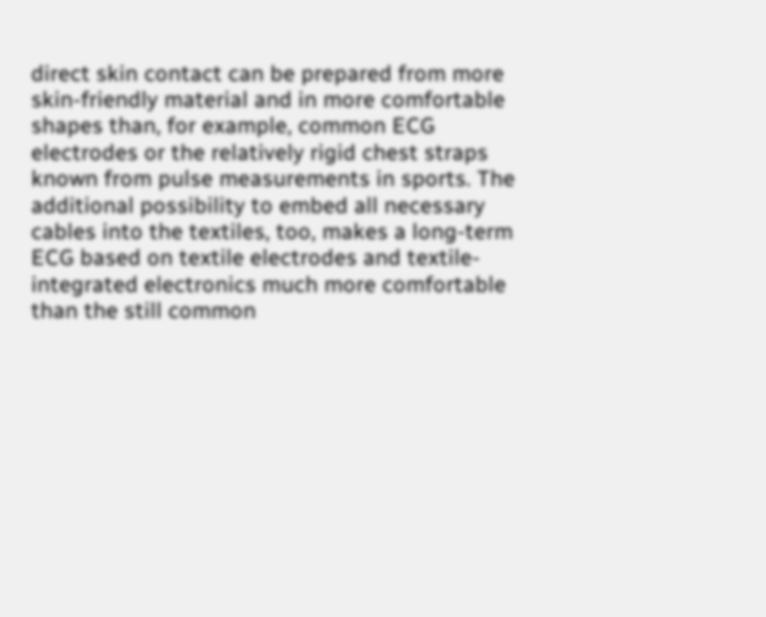direct skin contact can be prepared from more skin-friendly material and in more comfortable shapes than, for example, common ECG electrodes or the relatively rigid chest straps known from pulse measurements in sports. The additional possibility to embed all necessary cables into the textiles, too, makes a long-term ECG based on textile electrodes and textile-integrated electronics much more comfortable than the still common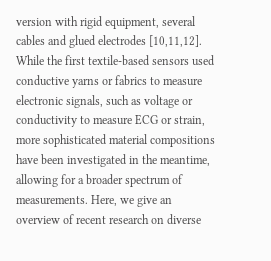version with rigid equipment, several cables and glued electrodes [10,11,12].
While the first textile-based sensors used conductive yarns or fabrics to measure electronic signals, such as voltage or conductivity to measure ECG or strain, more sophisticated material compositions have been investigated in the meantime, allowing for a broader spectrum of measurements. Here, we give an overview of recent research on diverse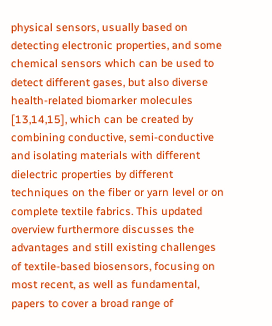physical sensors, usually based on detecting electronic properties, and some chemical sensors which can be used to detect different gases, but also diverse health-related biomarker molecules [13,14,15], which can be created by combining conductive, semi-conductive and isolating materials with different dielectric properties by different techniques on the fiber or yarn level or on complete textile fabrics. This updated overview furthermore discusses the advantages and still existing challenges of textile-based biosensors, focusing on most recent, as well as fundamental, papers to cover a broad range of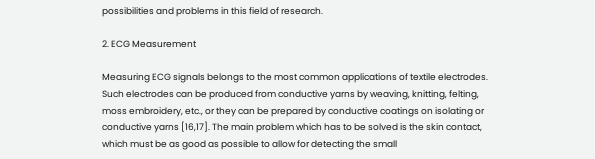possibilities and problems in this field of research.

2. ECG Measurement

Measuring ECG signals belongs to the most common applications of textile electrodes. Such electrodes can be produced from conductive yarns by weaving, knitting, felting, moss embroidery, etc., or they can be prepared by conductive coatings on isolating or conductive yarns [16,17]. The main problem which has to be solved is the skin contact, which must be as good as possible to allow for detecting the small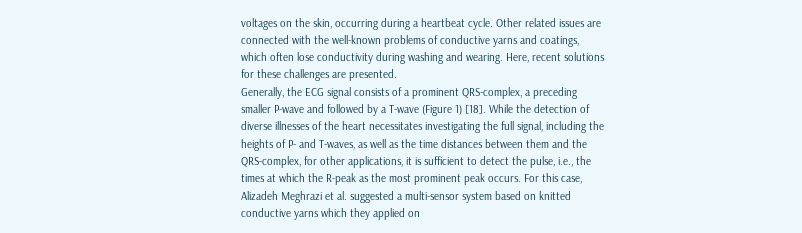voltages on the skin, occurring during a heartbeat cycle. Other related issues are connected with the well-known problems of conductive yarns and coatings, which often lose conductivity during washing and wearing. Here, recent solutions for these challenges are presented.
Generally, the ECG signal consists of a prominent QRS-complex, a preceding smaller P-wave and followed by a T-wave (Figure 1) [18]. While the detection of diverse illnesses of the heart necessitates investigating the full signal, including the heights of P- and T-waves, as well as the time distances between them and the QRS-complex, for other applications, it is sufficient to detect the pulse, i.e., the times at which the R-peak as the most prominent peak occurs. For this case, Alizadeh Meghrazi et al. suggested a multi-sensor system based on knitted conductive yarns which they applied on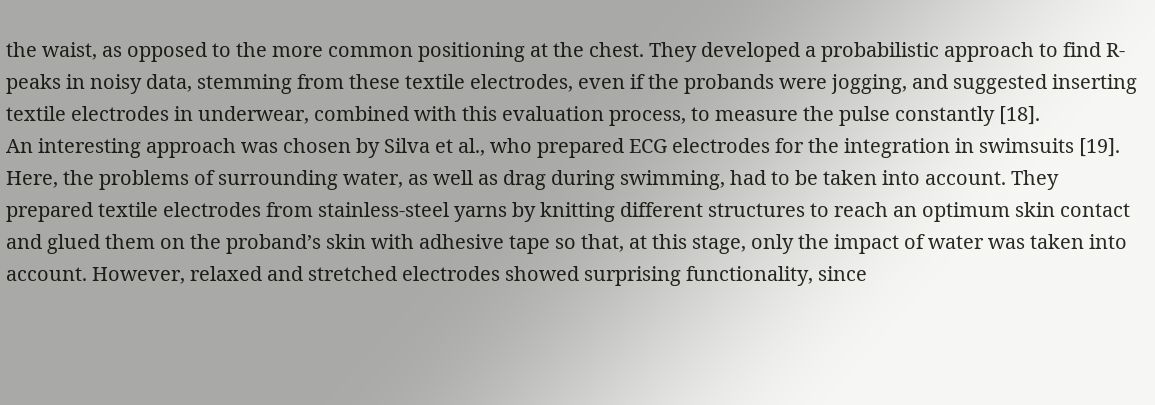the waist, as opposed to the more common positioning at the chest. They developed a probabilistic approach to find R-peaks in noisy data, stemming from these textile electrodes, even if the probands were jogging, and suggested inserting textile electrodes in underwear, combined with this evaluation process, to measure the pulse constantly [18].
An interesting approach was chosen by Silva et al., who prepared ECG electrodes for the integration in swimsuits [19]. Here, the problems of surrounding water, as well as drag during swimming, had to be taken into account. They prepared textile electrodes from stainless-steel yarns by knitting different structures to reach an optimum skin contact and glued them on the proband’s skin with adhesive tape so that, at this stage, only the impact of water was taken into account. However, relaxed and stretched electrodes showed surprising functionality, since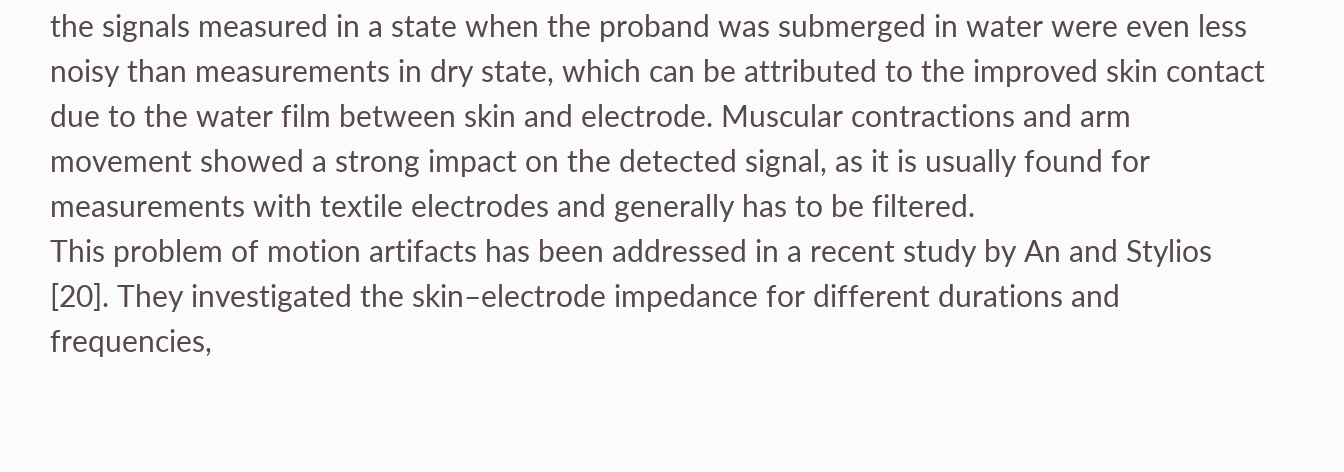the signals measured in a state when the proband was submerged in water were even less noisy than measurements in dry state, which can be attributed to the improved skin contact due to the water film between skin and electrode. Muscular contractions and arm movement showed a strong impact on the detected signal, as it is usually found for measurements with textile electrodes and generally has to be filtered.
This problem of motion artifacts has been addressed in a recent study by An and Stylios [20]. They investigated the skin–electrode impedance for different durations and frequencies,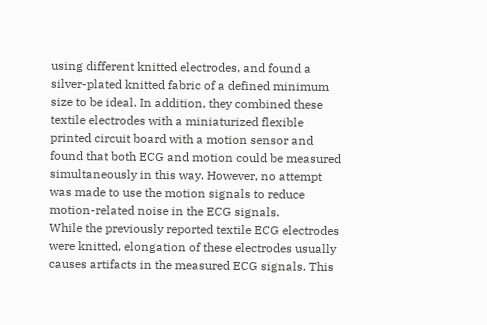using different knitted electrodes, and found a silver-plated knitted fabric of a defined minimum size to be ideal. In addition, they combined these textile electrodes with a miniaturized flexible printed circuit board with a motion sensor and found that both ECG and motion could be measured simultaneously in this way. However, no attempt was made to use the motion signals to reduce motion-related noise in the ECG signals.
While the previously reported textile ECG electrodes were knitted, elongation of these electrodes usually causes artifacts in the measured ECG signals. This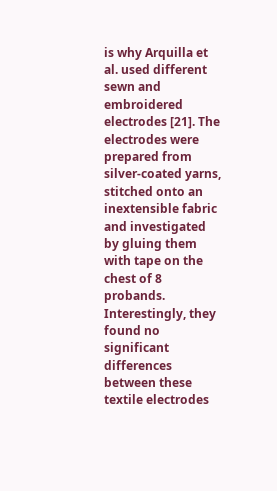is why Arquilla et al. used different sewn and embroidered electrodes [21]. The electrodes were prepared from silver-coated yarns, stitched onto an inextensible fabric and investigated by gluing them with tape on the chest of 8 probands. Interestingly, they found no significant differences between these textile electrodes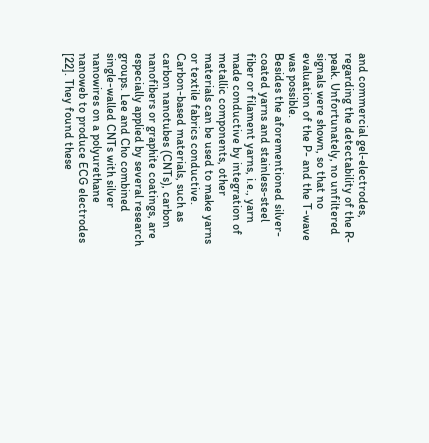and commercial gel-electrodes, regarding the detectability of the R-peak. Unfortunately, no unfiltered signals were shown, so that no evaluation of the P- and the T-wave was possible.
Besides the aforementioned silver-coated yarns and stainless-steel fiber or filament yarns, i.e., yarn made conductive by integration of metallic components, other materials can be used to make yarns or textile fabrics conductive. Carbon-based materials, such as carbon nanotubes (CNTs), carbon nanofibers or graphite coatings, are especially applied by several research groups. Lee and Cho combined single-walled CNTs with silver nanowires on a polyurethane nanoweb to produce ECG electrodes [22]. They found these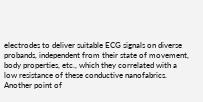electrodes to deliver suitable ECG signals on diverse probands, independent from their state of movement, body properties, etc., which they correlated with a low resistance of these conductive nanofabrics.
Another point of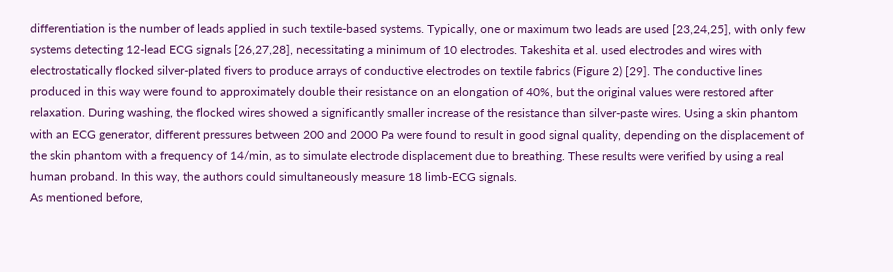differentiation is the number of leads applied in such textile-based systems. Typically, one or maximum two leads are used [23,24,25], with only few systems detecting 12-lead ECG signals [26,27,28], necessitating a minimum of 10 electrodes. Takeshita et al. used electrodes and wires with electrostatically flocked silver-plated fivers to produce arrays of conductive electrodes on textile fabrics (Figure 2) [29]. The conductive lines produced in this way were found to approximately double their resistance on an elongation of 40%, but the original values were restored after relaxation. During washing, the flocked wires showed a significantly smaller increase of the resistance than silver-paste wires. Using a skin phantom with an ECG generator, different pressures between 200 and 2000 Pa were found to result in good signal quality, depending on the displacement of the skin phantom with a frequency of 14/min, as to simulate electrode displacement due to breathing. These results were verified by using a real human proband. In this way, the authors could simultaneously measure 18 limb-ECG signals.
As mentioned before,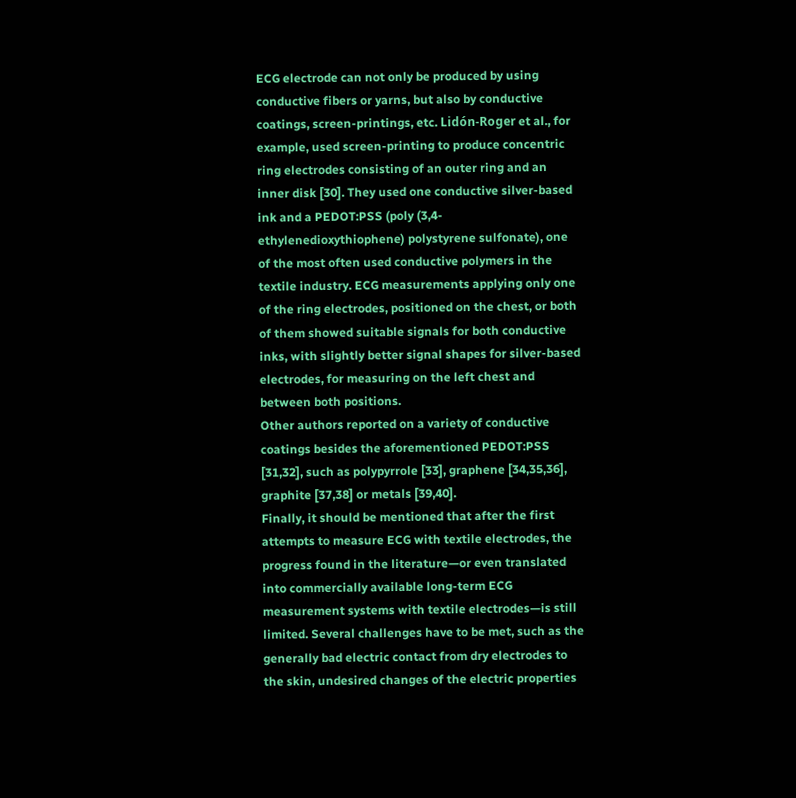ECG electrode can not only be produced by using conductive fibers or yarns, but also by conductive coatings, screen-printings, etc. Lidón-Roger et al., for example, used screen-printing to produce concentric ring electrodes consisting of an outer ring and an inner disk [30]. They used one conductive silver-based ink and a PEDOT:PSS (poly (3,4-ethylenedioxythiophene) polystyrene sulfonate), one of the most often used conductive polymers in the textile industry. ECG measurements applying only one of the ring electrodes, positioned on the chest, or both of them showed suitable signals for both conductive inks, with slightly better signal shapes for silver-based electrodes, for measuring on the left chest and between both positions.
Other authors reported on a variety of conductive coatings besides the aforementioned PEDOT:PSS [31,32], such as polypyrrole [33], graphene [34,35,36], graphite [37,38] or metals [39,40].
Finally, it should be mentioned that after the first attempts to measure ECG with textile electrodes, the progress found in the literature—or even translated into commercially available long-term ECG measurement systems with textile electrodes—is still limited. Several challenges have to be met, such as the generally bad electric contact from dry electrodes to the skin, undesired changes of the electric properties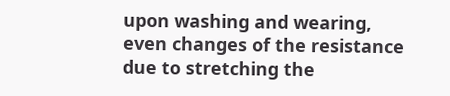upon washing and wearing, even changes of the resistance due to stretching the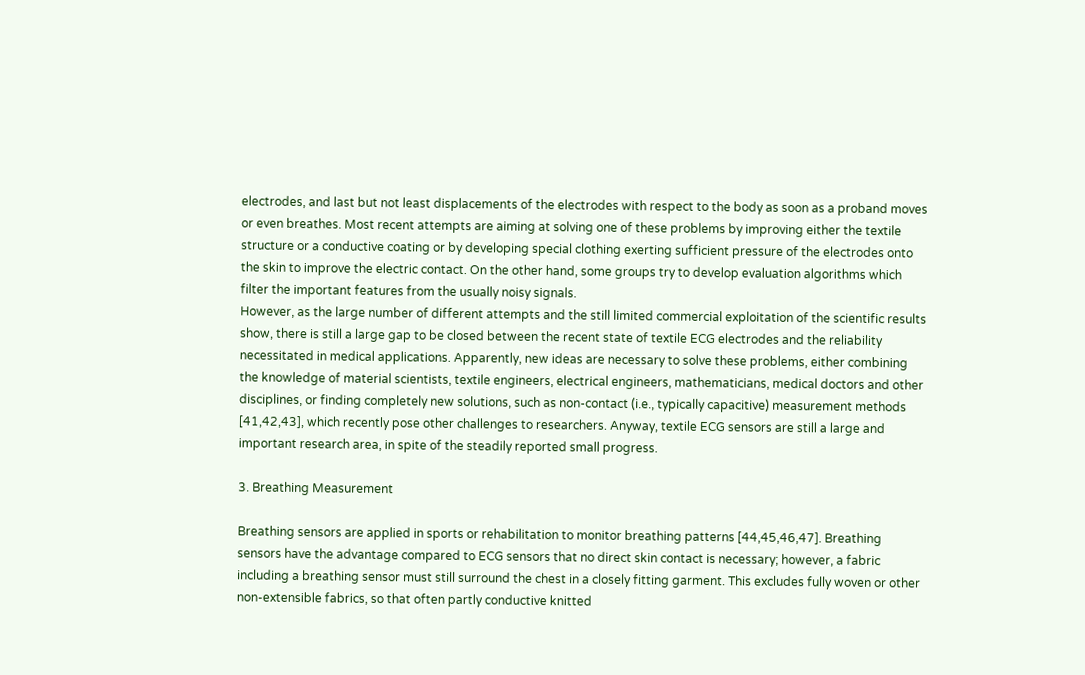electrodes, and last but not least displacements of the electrodes with respect to the body as soon as a proband moves or even breathes. Most recent attempts are aiming at solving one of these problems by improving either the textile structure or a conductive coating or by developing special clothing exerting sufficient pressure of the electrodes onto the skin to improve the electric contact. On the other hand, some groups try to develop evaluation algorithms which filter the important features from the usually noisy signals.
However, as the large number of different attempts and the still limited commercial exploitation of the scientific results show, there is still a large gap to be closed between the recent state of textile ECG electrodes and the reliability necessitated in medical applications. Apparently, new ideas are necessary to solve these problems, either combining the knowledge of material scientists, textile engineers, electrical engineers, mathematicians, medical doctors and other disciplines, or finding completely new solutions, such as non-contact (i.e., typically capacitive) measurement methods [41,42,43], which recently pose other challenges to researchers. Anyway, textile ECG sensors are still a large and important research area, in spite of the steadily reported small progress.

3. Breathing Measurement

Breathing sensors are applied in sports or rehabilitation to monitor breathing patterns [44,45,46,47]. Breathing sensors have the advantage compared to ECG sensors that no direct skin contact is necessary; however, a fabric including a breathing sensor must still surround the chest in a closely fitting garment. This excludes fully woven or other non-extensible fabrics, so that often partly conductive knitted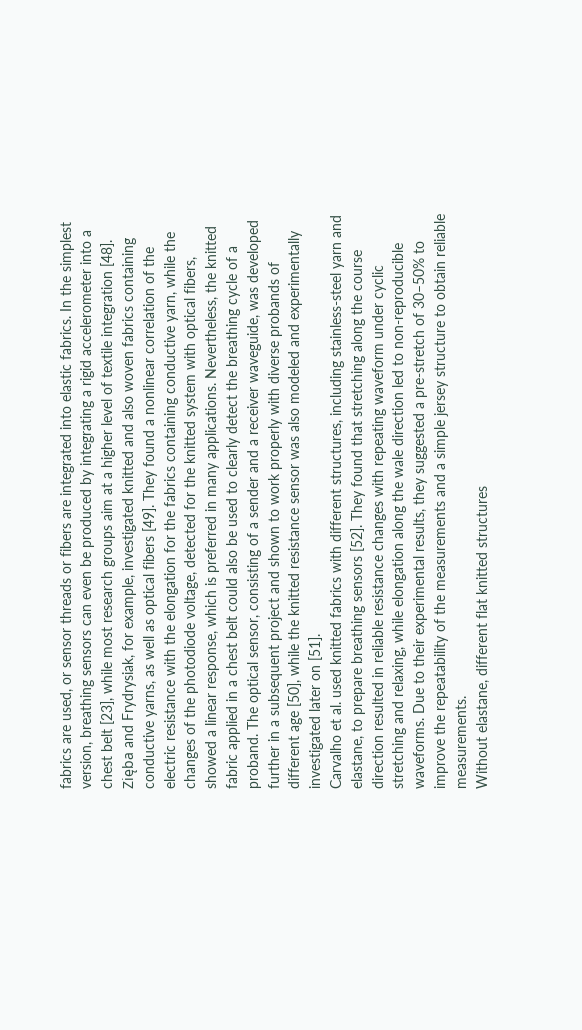fabrics are used, or sensor threads or fibers are integrated into elastic fabrics. In the simplest version, breathing sensors can even be produced by integrating a rigid accelerometer into a chest belt [23], while most research groups aim at a higher level of textile integration [48].
Zięba and Frydrysiak, for example, investigated knitted and also woven fabrics containing conductive yarns, as well as optical fibers [49]. They found a nonlinear correlation of the electric resistance with the elongation for the fabrics containing conductive yarn, while the changes of the photodiode voltage, detected for the knitted system with optical fibers, showed a linear response, which is preferred in many applications. Nevertheless, the knitted fabric applied in a chest belt could also be used to clearly detect the breathing cycle of a proband. The optical sensor, consisting of a sender and a receiver waveguide, was developed further in a subsequent project and shown to work properly with diverse probands of different age [50], while the knitted resistance sensor was also modeled and experimentally investigated later on [51].
Carvalho et al. used knitted fabrics with different structures, including stainless-steel yarn and elastane, to prepare breathing sensors [52]. They found that stretching along the course direction resulted in reliable resistance changes with repeating waveform under cyclic stretching and relaxing, while elongation along the wale direction led to non-reproducible waveforms. Due to their experimental results, they suggested a pre-stretch of 30–50% to improve the repeatability of the measurements and a simple jersey structure to obtain reliable measurements.
Without elastane, different flat knitted structures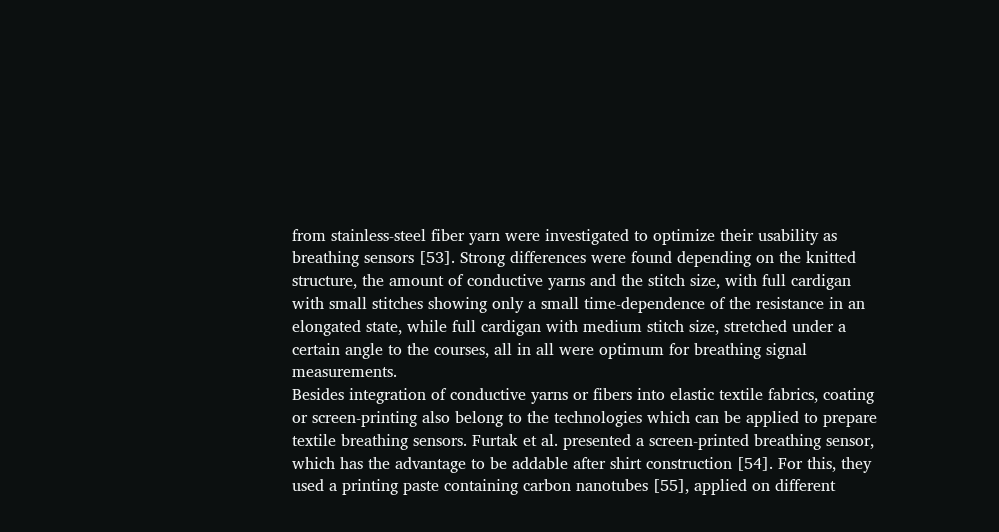from stainless-steel fiber yarn were investigated to optimize their usability as breathing sensors [53]. Strong differences were found depending on the knitted structure, the amount of conductive yarns and the stitch size, with full cardigan with small stitches showing only a small time-dependence of the resistance in an elongated state, while full cardigan with medium stitch size, stretched under a certain angle to the courses, all in all were optimum for breathing signal measurements.
Besides integration of conductive yarns or fibers into elastic textile fabrics, coating or screen-printing also belong to the technologies which can be applied to prepare textile breathing sensors. Furtak et al. presented a screen-printed breathing sensor, which has the advantage to be addable after shirt construction [54]. For this, they used a printing paste containing carbon nanotubes [55], applied on different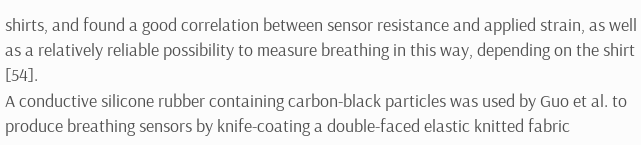shirts, and found a good correlation between sensor resistance and applied strain, as well as a relatively reliable possibility to measure breathing in this way, depending on the shirt [54].
A conductive silicone rubber containing carbon-black particles was used by Guo et al. to produce breathing sensors by knife-coating a double-faced elastic knitted fabric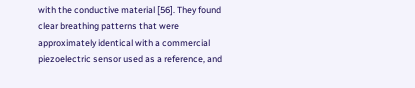with the conductive material [56]. They found clear breathing patterns that were approximately identical with a commercial piezoelectric sensor used as a reference, and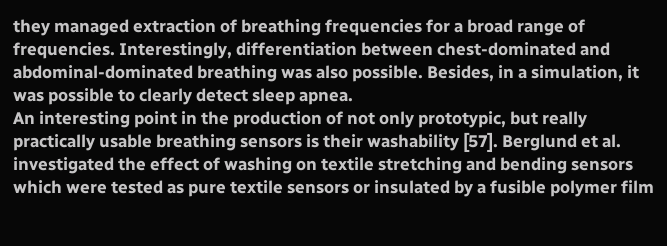they managed extraction of breathing frequencies for a broad range of frequencies. Interestingly, differentiation between chest-dominated and abdominal-dominated breathing was also possible. Besides, in a simulation, it was possible to clearly detect sleep apnea.
An interesting point in the production of not only prototypic, but really practically usable breathing sensors is their washability [57]. Berglund et al. investigated the effect of washing on textile stretching and bending sensors which were tested as pure textile sensors or insulated by a fusible polymer film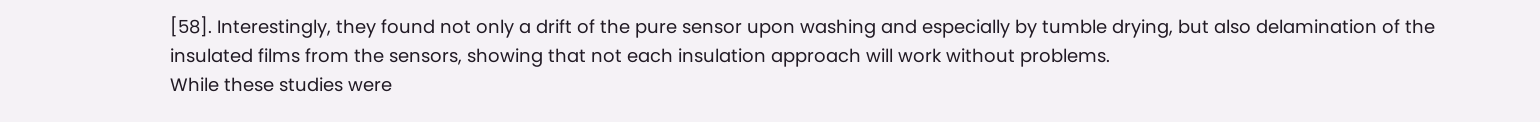[58]. Interestingly, they found not only a drift of the pure sensor upon washing and especially by tumble drying, but also delamination of the insulated films from the sensors, showing that not each insulation approach will work without problems.
While these studies were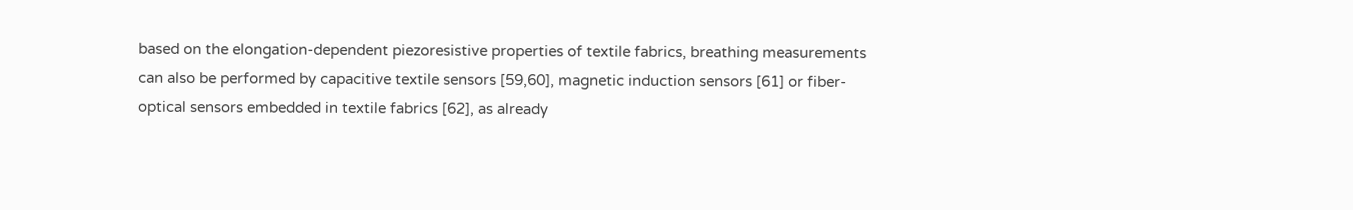based on the elongation-dependent piezoresistive properties of textile fabrics, breathing measurements can also be performed by capacitive textile sensors [59,60], magnetic induction sensors [61] or fiber-optical sensors embedded in textile fabrics [62], as already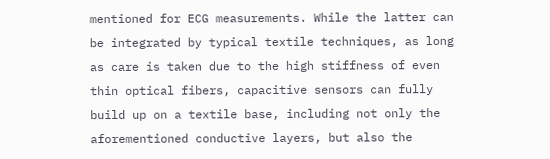mentioned for ECG measurements. While the latter can be integrated by typical textile techniques, as long as care is taken due to the high stiffness of even thin optical fibers, capacitive sensors can fully build up on a textile base, including not only the aforementioned conductive layers, but also the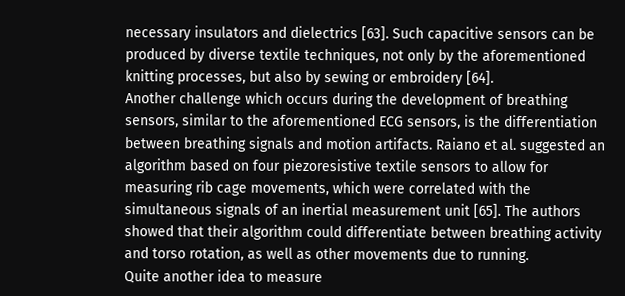necessary insulators and dielectrics [63]. Such capacitive sensors can be produced by diverse textile techniques, not only by the aforementioned knitting processes, but also by sewing or embroidery [64].
Another challenge which occurs during the development of breathing sensors, similar to the aforementioned ECG sensors, is the differentiation between breathing signals and motion artifacts. Raiano et al. suggested an algorithm based on four piezoresistive textile sensors to allow for measuring rib cage movements, which were correlated with the simultaneous signals of an inertial measurement unit [65]. The authors showed that their algorithm could differentiate between breathing activity and torso rotation, as well as other movements due to running.
Quite another idea to measure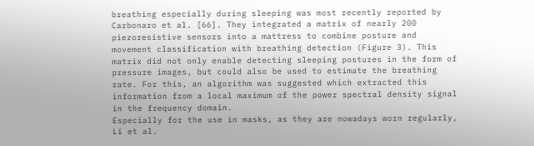breathing especially during sleeping was most recently reported by Carbonaro et al. [66]. They integrated a matrix of nearly 200 piezoresistive sensors into a mattress to combine posture and movement classification with breathing detection (Figure 3). This matrix did not only enable detecting sleeping postures in the form of pressure images, but could also be used to estimate the breathing rate. For this, an algorithm was suggested which extracted this information from a local maximum of the power spectral density signal in the frequency domain.
Especially for the use in masks, as they are nowadays worn regularly, Li et al.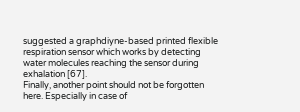suggested a graphdiyne-based printed flexible respiration sensor which works by detecting water molecules reaching the sensor during exhalation [67].
Finally, another point should not be forgotten here. Especially in case of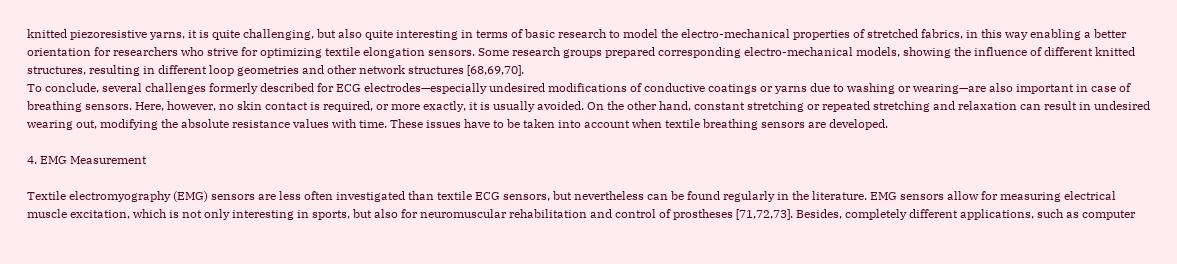knitted piezoresistive yarns, it is quite challenging, but also quite interesting in terms of basic research to model the electro-mechanical properties of stretched fabrics, in this way enabling a better orientation for researchers who strive for optimizing textile elongation sensors. Some research groups prepared corresponding electro-mechanical models, showing the influence of different knitted structures, resulting in different loop geometries and other network structures [68,69,70].
To conclude, several challenges formerly described for ECG electrodes—especially undesired modifications of conductive coatings or yarns due to washing or wearing—are also important in case of breathing sensors. Here, however, no skin contact is required, or more exactly, it is usually avoided. On the other hand, constant stretching or repeated stretching and relaxation can result in undesired wearing out, modifying the absolute resistance values with time. These issues have to be taken into account when textile breathing sensors are developed.

4. EMG Measurement

Textile electromyography (EMG) sensors are less often investigated than textile ECG sensors, but nevertheless can be found regularly in the literature. EMG sensors allow for measuring electrical muscle excitation, which is not only interesting in sports, but also for neuromuscular rehabilitation and control of prostheses [71,72,73]. Besides, completely different applications, such as computer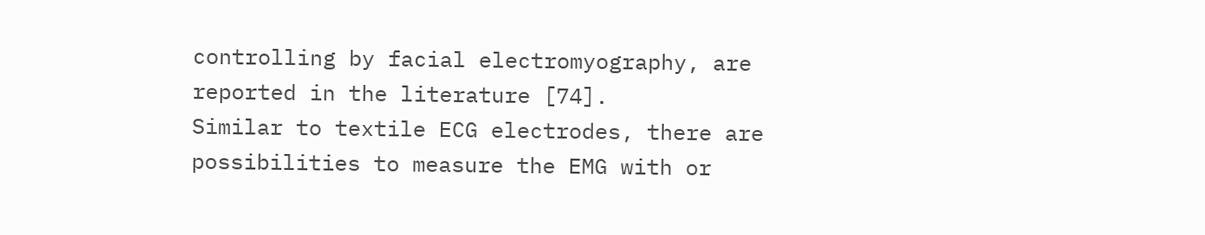controlling by facial electromyography, are reported in the literature [74].
Similar to textile ECG electrodes, there are possibilities to measure the EMG with or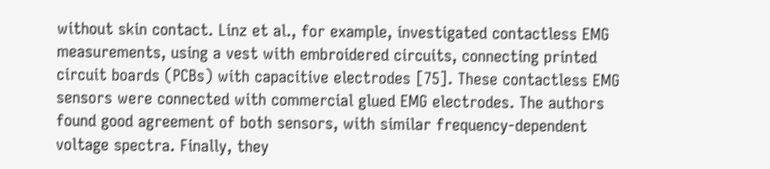without skin contact. Linz et al., for example, investigated contactless EMG measurements, using a vest with embroidered circuits, connecting printed circuit boards (PCBs) with capacitive electrodes [75]. These contactless EMG sensors were connected with commercial glued EMG electrodes. The authors found good agreement of both sensors, with similar frequency-dependent voltage spectra. Finally, they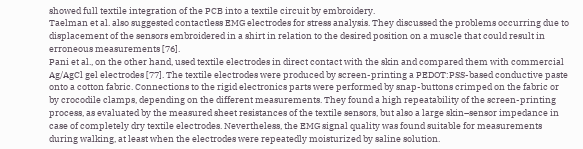showed full textile integration of the PCB into a textile circuit by embroidery.
Taelman et al. also suggested contactless EMG electrodes for stress analysis. They discussed the problems occurring due to displacement of the sensors embroidered in a shirt in relation to the desired position on a muscle that could result in erroneous measurements [76].
Pani et al., on the other hand, used textile electrodes in direct contact with the skin and compared them with commercial Ag/AgCl gel electrodes [77]. The textile electrodes were produced by screen-printing a PEDOT:PSS-based conductive paste onto a cotton fabric. Connections to the rigid electronics parts were performed by snap-buttons crimped on the fabric or by crocodile clamps, depending on the different measurements. They found a high repeatability of the screen-printing process, as evaluated by the measured sheet resistances of the textile sensors, but also a large skin–sensor impedance in case of completely dry textile electrodes. Nevertheless, the EMG signal quality was found suitable for measurements during walking, at least when the electrodes were repeatedly moisturized by saline solution.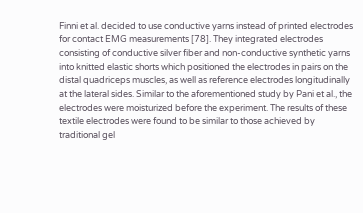Finni et al. decided to use conductive yarns instead of printed electrodes for contact EMG measurements [78]. They integrated electrodes consisting of conductive silver fiber and non-conductive synthetic yarns into knitted elastic shorts which positioned the electrodes in pairs on the distal quadriceps muscles, as well as reference electrodes longitudinally at the lateral sides. Similar to the aforementioned study by Pani et al., the electrodes were moisturized before the experiment. The results of these textile electrodes were found to be similar to those achieved by traditional gel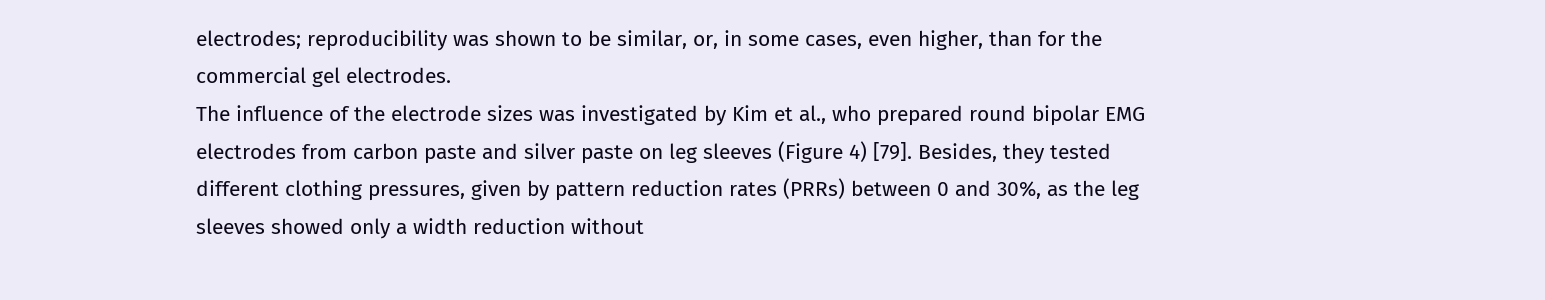electrodes; reproducibility was shown to be similar, or, in some cases, even higher, than for the commercial gel electrodes.
The influence of the electrode sizes was investigated by Kim et al., who prepared round bipolar EMG electrodes from carbon paste and silver paste on leg sleeves (Figure 4) [79]. Besides, they tested different clothing pressures, given by pattern reduction rates (PRRs) between 0 and 30%, as the leg sleeves showed only a width reduction without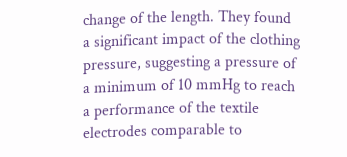change of the length. They found a significant impact of the clothing pressure, suggesting a pressure of a minimum of 10 mmHg to reach a performance of the textile electrodes comparable to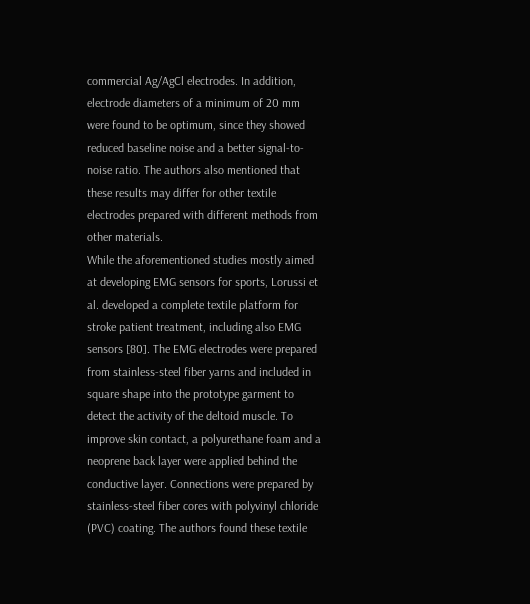commercial Ag/AgCl electrodes. In addition, electrode diameters of a minimum of 20 mm were found to be optimum, since they showed reduced baseline noise and a better signal-to-noise ratio. The authors also mentioned that these results may differ for other textile electrodes prepared with different methods from other materials.
While the aforementioned studies mostly aimed at developing EMG sensors for sports, Lorussi et al. developed a complete textile platform for stroke patient treatment, including also EMG sensors [80]. The EMG electrodes were prepared from stainless-steel fiber yarns and included in square shape into the prototype garment to detect the activity of the deltoid muscle. To improve skin contact, a polyurethane foam and a neoprene back layer were applied behind the conductive layer. Connections were prepared by stainless-steel fiber cores with polyvinyl chloride (PVC) coating. The authors found these textile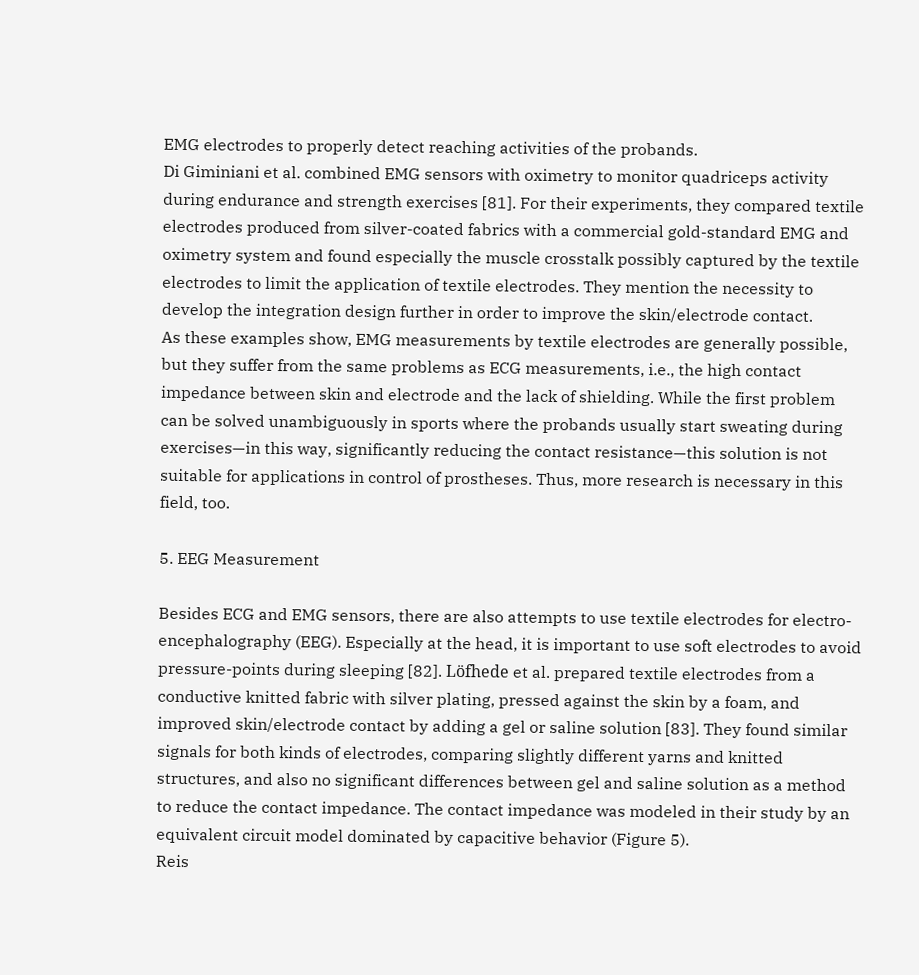EMG electrodes to properly detect reaching activities of the probands.
Di Giminiani et al. combined EMG sensors with oximetry to monitor quadriceps activity during endurance and strength exercises [81]. For their experiments, they compared textile electrodes produced from silver-coated fabrics with a commercial gold-standard EMG and oximetry system and found especially the muscle crosstalk possibly captured by the textile electrodes to limit the application of textile electrodes. They mention the necessity to develop the integration design further in order to improve the skin/electrode contact.
As these examples show, EMG measurements by textile electrodes are generally possible, but they suffer from the same problems as ECG measurements, i.e., the high contact impedance between skin and electrode and the lack of shielding. While the first problem can be solved unambiguously in sports where the probands usually start sweating during exercises—in this way, significantly reducing the contact resistance—this solution is not suitable for applications in control of prostheses. Thus, more research is necessary in this field, too.

5. EEG Measurement

Besides ECG and EMG sensors, there are also attempts to use textile electrodes for electro-encephalography (EEG). Especially at the head, it is important to use soft electrodes to avoid pressure-points during sleeping [82]. Löfhede et al. prepared textile electrodes from a conductive knitted fabric with silver plating, pressed against the skin by a foam, and improved skin/electrode contact by adding a gel or saline solution [83]. They found similar signals for both kinds of electrodes, comparing slightly different yarns and knitted structures, and also no significant differences between gel and saline solution as a method to reduce the contact impedance. The contact impedance was modeled in their study by an equivalent circuit model dominated by capacitive behavior (Figure 5).
Reis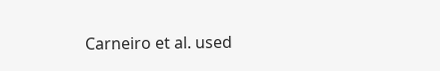Carneiro et al. used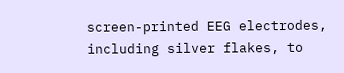screen-printed EEG electrodes, including silver flakes, to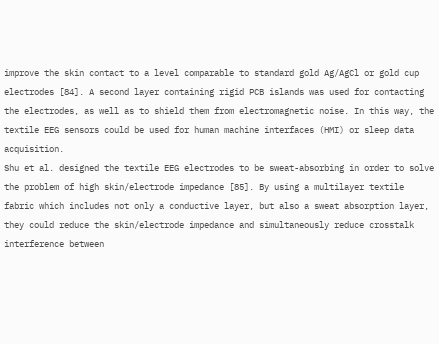improve the skin contact to a level comparable to standard gold Ag/AgCl or gold cup electrodes [84]. A second layer containing rigid PCB islands was used for contacting the electrodes, as well as to shield them from electromagnetic noise. In this way, the textile EEG sensors could be used for human machine interfaces (HMI) or sleep data acquisition.
Shu et al. designed the textile EEG electrodes to be sweat-absorbing in order to solve the problem of high skin/electrode impedance [85]. By using a multilayer textile fabric which includes not only a conductive layer, but also a sweat absorption layer, they could reduce the skin/electrode impedance and simultaneously reduce crosstalk interference between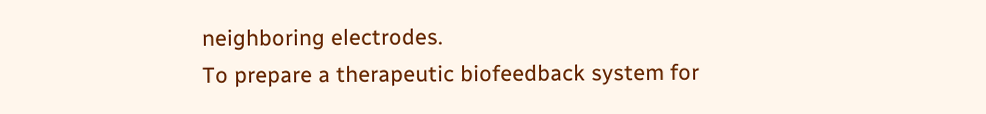neighboring electrodes.
To prepare a therapeutic biofeedback system for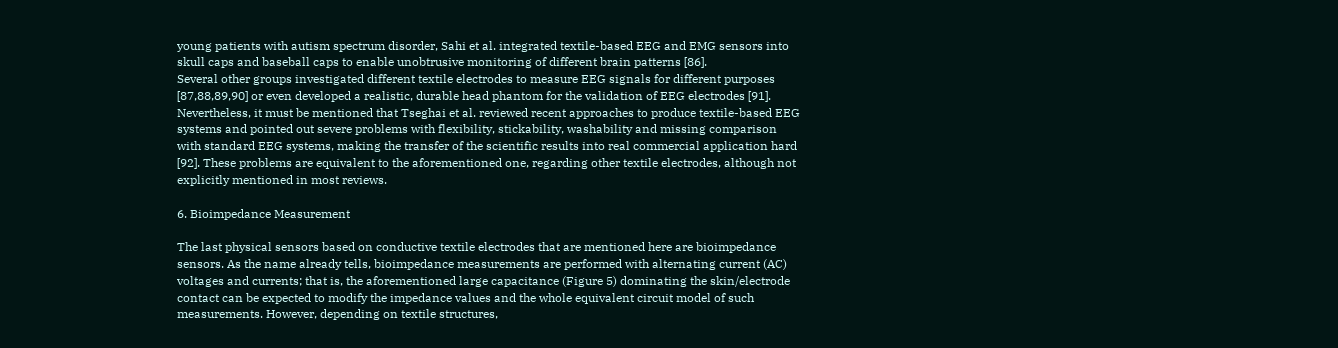young patients with autism spectrum disorder, Sahi et al. integrated textile-based EEG and EMG sensors into skull caps and baseball caps to enable unobtrusive monitoring of different brain patterns [86].
Several other groups investigated different textile electrodes to measure EEG signals for different purposes [87,88,89,90] or even developed a realistic, durable head phantom for the validation of EEG electrodes [91].
Nevertheless, it must be mentioned that Tseghai et al. reviewed recent approaches to produce textile-based EEG systems and pointed out severe problems with flexibility, stickability, washability and missing comparison with standard EEG systems, making the transfer of the scientific results into real commercial application hard [92]. These problems are equivalent to the aforementioned one, regarding other textile electrodes, although not explicitly mentioned in most reviews.

6. Bioimpedance Measurement

The last physical sensors based on conductive textile electrodes that are mentioned here are bioimpedance sensors. As the name already tells, bioimpedance measurements are performed with alternating current (AC) voltages and currents; that is, the aforementioned large capacitance (Figure 5) dominating the skin/electrode contact can be expected to modify the impedance values and the whole equivalent circuit model of such measurements. However, depending on textile structures,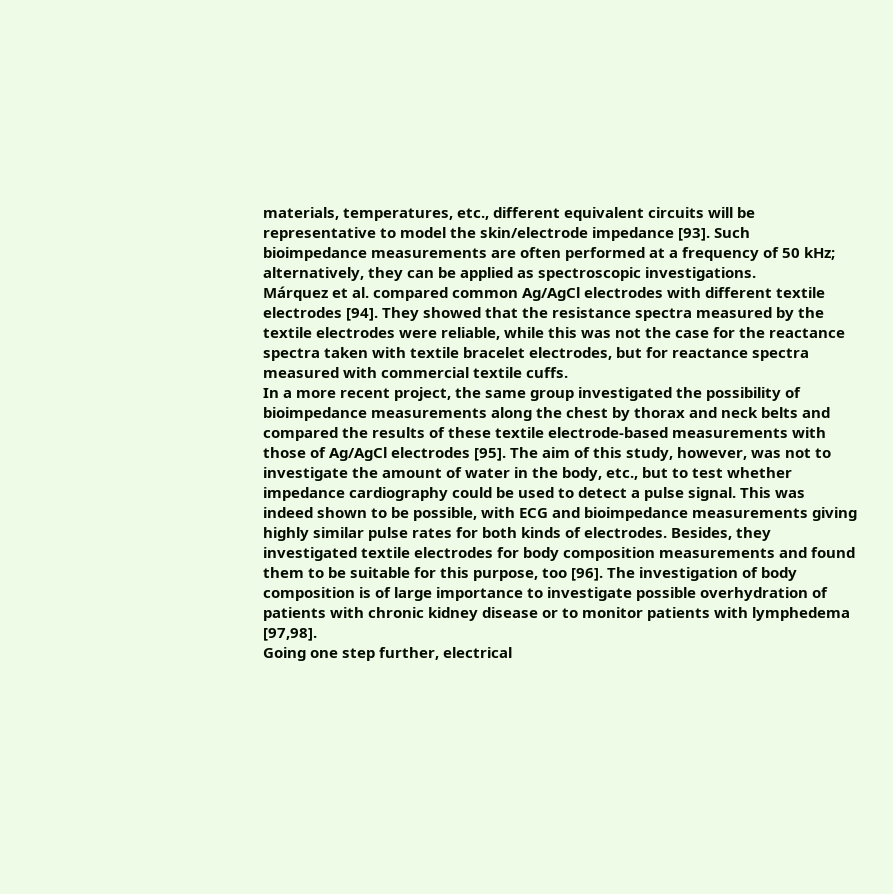materials, temperatures, etc., different equivalent circuits will be representative to model the skin/electrode impedance [93]. Such bioimpedance measurements are often performed at a frequency of 50 kHz; alternatively, they can be applied as spectroscopic investigations.
Márquez et al. compared common Ag/AgCl electrodes with different textile electrodes [94]. They showed that the resistance spectra measured by the textile electrodes were reliable, while this was not the case for the reactance spectra taken with textile bracelet electrodes, but for reactance spectra measured with commercial textile cuffs.
In a more recent project, the same group investigated the possibility of bioimpedance measurements along the chest by thorax and neck belts and compared the results of these textile electrode-based measurements with those of Ag/AgCl electrodes [95]. The aim of this study, however, was not to investigate the amount of water in the body, etc., but to test whether impedance cardiography could be used to detect a pulse signal. This was indeed shown to be possible, with ECG and bioimpedance measurements giving highly similar pulse rates for both kinds of electrodes. Besides, they investigated textile electrodes for body composition measurements and found them to be suitable for this purpose, too [96]. The investigation of body composition is of large importance to investigate possible overhydration of patients with chronic kidney disease or to monitor patients with lymphedema [97,98].
Going one step further, electrical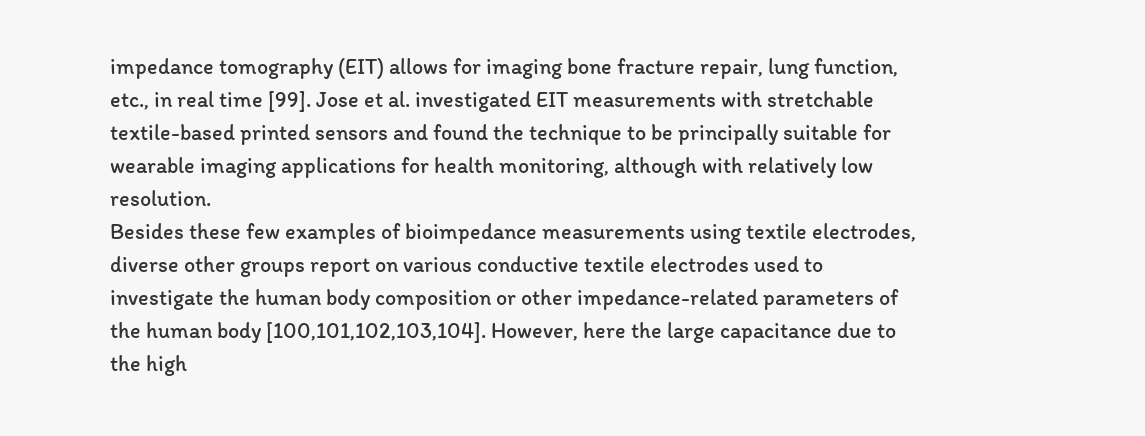impedance tomography (EIT) allows for imaging bone fracture repair, lung function, etc., in real time [99]. Jose et al. investigated EIT measurements with stretchable textile-based printed sensors and found the technique to be principally suitable for wearable imaging applications for health monitoring, although with relatively low resolution.
Besides these few examples of bioimpedance measurements using textile electrodes, diverse other groups report on various conductive textile electrodes used to investigate the human body composition or other impedance-related parameters of the human body [100,101,102,103,104]. However, here the large capacitance due to the high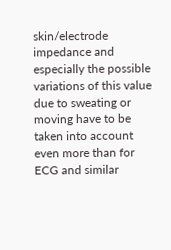skin/electrode impedance and especially the possible variations of this value due to sweating or moving have to be taken into account even more than for ECG and similar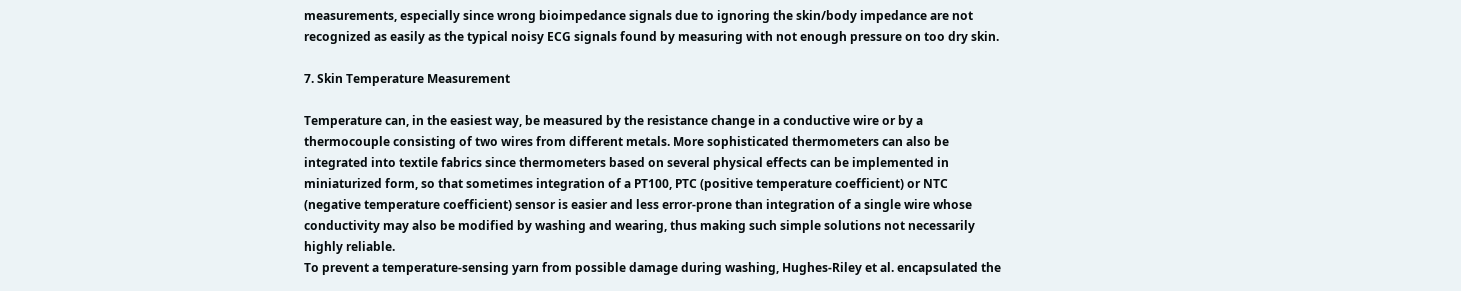measurements, especially since wrong bioimpedance signals due to ignoring the skin/body impedance are not recognized as easily as the typical noisy ECG signals found by measuring with not enough pressure on too dry skin.

7. Skin Temperature Measurement

Temperature can, in the easiest way, be measured by the resistance change in a conductive wire or by a thermocouple consisting of two wires from different metals. More sophisticated thermometers can also be integrated into textile fabrics since thermometers based on several physical effects can be implemented in miniaturized form, so that sometimes integration of a PT100, PTC (positive temperature coefficient) or NTC (negative temperature coefficient) sensor is easier and less error-prone than integration of a single wire whose conductivity may also be modified by washing and wearing, thus making such simple solutions not necessarily highly reliable.
To prevent a temperature-sensing yarn from possible damage during washing, Hughes-Riley et al. encapsulated the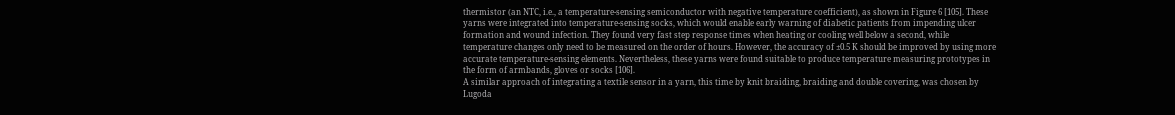thermistor (an NTC, i.e., a temperature-sensing semiconductor with negative temperature coefficient), as shown in Figure 6 [105]. These yarns were integrated into temperature-sensing socks, which would enable early warning of diabetic patients from impending ulcer formation and wound infection. They found very fast step response times when heating or cooling well below a second, while temperature changes only need to be measured on the order of hours. However, the accuracy of ±0.5 K should be improved by using more accurate temperature-sensing elements. Nevertheless, these yarns were found suitable to produce temperature measuring prototypes in the form of armbands, gloves or socks [106].
A similar approach of integrating a textile sensor in a yarn, this time by knit braiding, braiding and double covering, was chosen by Lugoda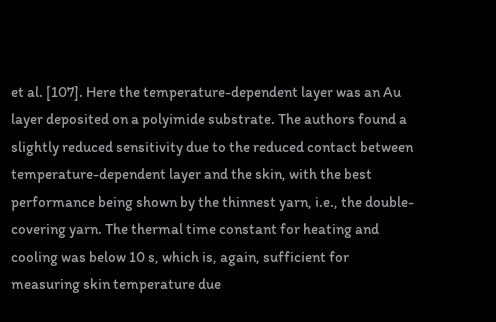et al. [107]. Here the temperature-dependent layer was an Au layer deposited on a polyimide substrate. The authors found a slightly reduced sensitivity due to the reduced contact between temperature-dependent layer and the skin, with the best performance being shown by the thinnest yarn, i.e., the double-covering yarn. The thermal time constant for heating and cooling was below 10 s, which is, again, sufficient for measuring skin temperature due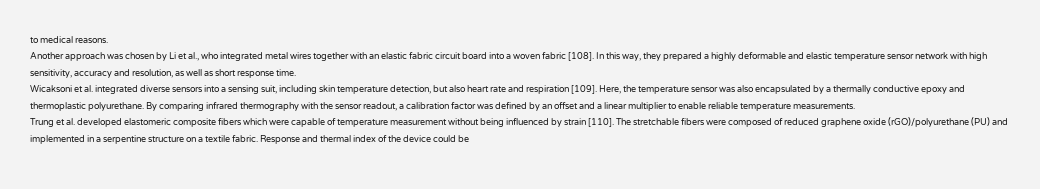to medical reasons.
Another approach was chosen by Li et al., who integrated metal wires together with an elastic fabric circuit board into a woven fabric [108]. In this way, they prepared a highly deformable and elastic temperature sensor network with high sensitivity, accuracy and resolution, as well as short response time.
Wicaksoni et al. integrated diverse sensors into a sensing suit, including skin temperature detection, but also heart rate and respiration [109]. Here, the temperature sensor was also encapsulated by a thermally conductive epoxy and thermoplastic polyurethane. By comparing infrared thermography with the sensor readout, a calibration factor was defined by an offset and a linear multiplier to enable reliable temperature measurements.
Trung et al. developed elastomeric composite fibers which were capable of temperature measurement without being influenced by strain [110]. The stretchable fibers were composed of reduced graphene oxide (rGO)/polyurethane (PU) and implemented in a serpentine structure on a textile fabric. Response and thermal index of the device could be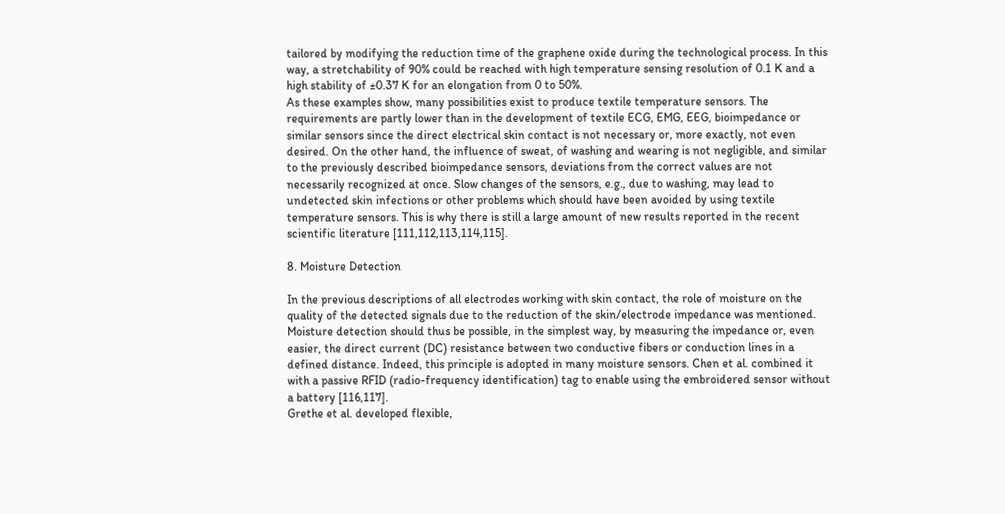tailored by modifying the reduction time of the graphene oxide during the technological process. In this way, a stretchability of 90% could be reached with high temperature sensing resolution of 0.1 K and a high stability of ±0.37 K for an elongation from 0 to 50%.
As these examples show, many possibilities exist to produce textile temperature sensors. The requirements are partly lower than in the development of textile ECG, EMG, EEG, bioimpedance or similar sensors since the direct electrical skin contact is not necessary or, more exactly, not even desired. On the other hand, the influence of sweat, of washing and wearing is not negligible, and similar to the previously described bioimpedance sensors, deviations from the correct values are not necessarily recognized at once. Slow changes of the sensors, e.g., due to washing, may lead to undetected skin infections or other problems which should have been avoided by using textile temperature sensors. This is why there is still a large amount of new results reported in the recent scientific literature [111,112,113,114,115].

8. Moisture Detection

In the previous descriptions of all electrodes working with skin contact, the role of moisture on the quality of the detected signals due to the reduction of the skin/electrode impedance was mentioned. Moisture detection should thus be possible, in the simplest way, by measuring the impedance or, even easier, the direct current (DC) resistance between two conductive fibers or conduction lines in a defined distance. Indeed, this principle is adopted in many moisture sensors. Chen et al. combined it with a passive RFID (radio-frequency identification) tag to enable using the embroidered sensor without a battery [116,117].
Grethe et al. developed flexible,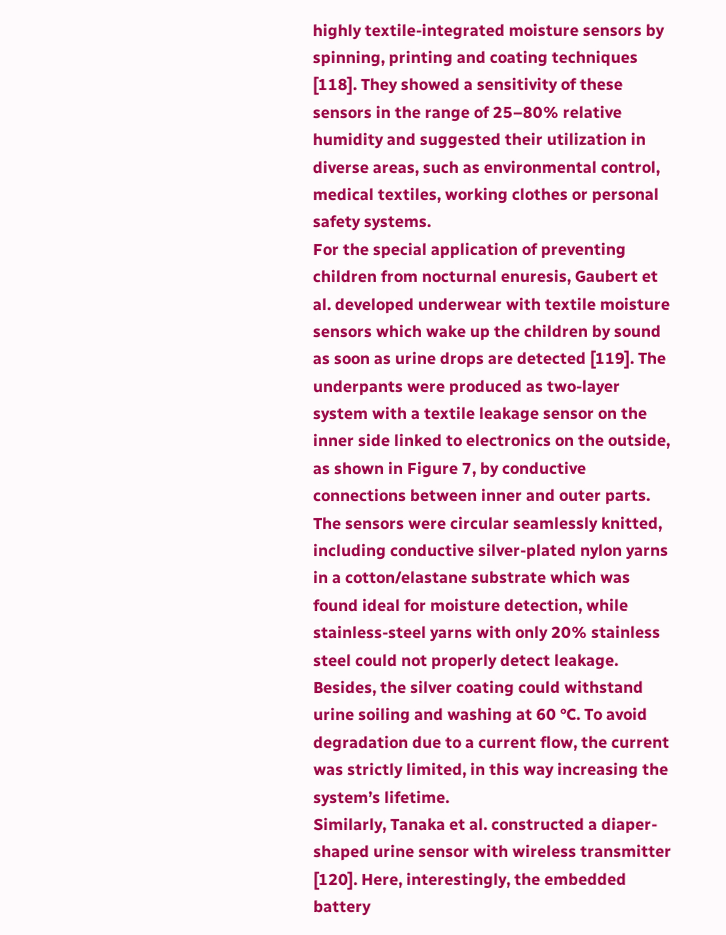highly textile-integrated moisture sensors by spinning, printing and coating techniques [118]. They showed a sensitivity of these sensors in the range of 25–80% relative humidity and suggested their utilization in diverse areas, such as environmental control, medical textiles, working clothes or personal safety systems.
For the special application of preventing children from nocturnal enuresis, Gaubert et al. developed underwear with textile moisture sensors which wake up the children by sound as soon as urine drops are detected [119]. The underpants were produced as two-layer system with a textile leakage sensor on the inner side linked to electronics on the outside, as shown in Figure 7, by conductive connections between inner and outer parts. The sensors were circular seamlessly knitted, including conductive silver-plated nylon yarns in a cotton/elastane substrate which was found ideal for moisture detection, while stainless-steel yarns with only 20% stainless steel could not properly detect leakage. Besides, the silver coating could withstand urine soiling and washing at 60 °C. To avoid degradation due to a current flow, the current was strictly limited, in this way increasing the system’s lifetime.
Similarly, Tanaka et al. constructed a diaper-shaped urine sensor with wireless transmitter [120]. Here, interestingly, the embedded battery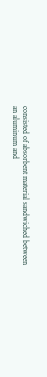consisted of absorbent material sandwiched between an aluminum and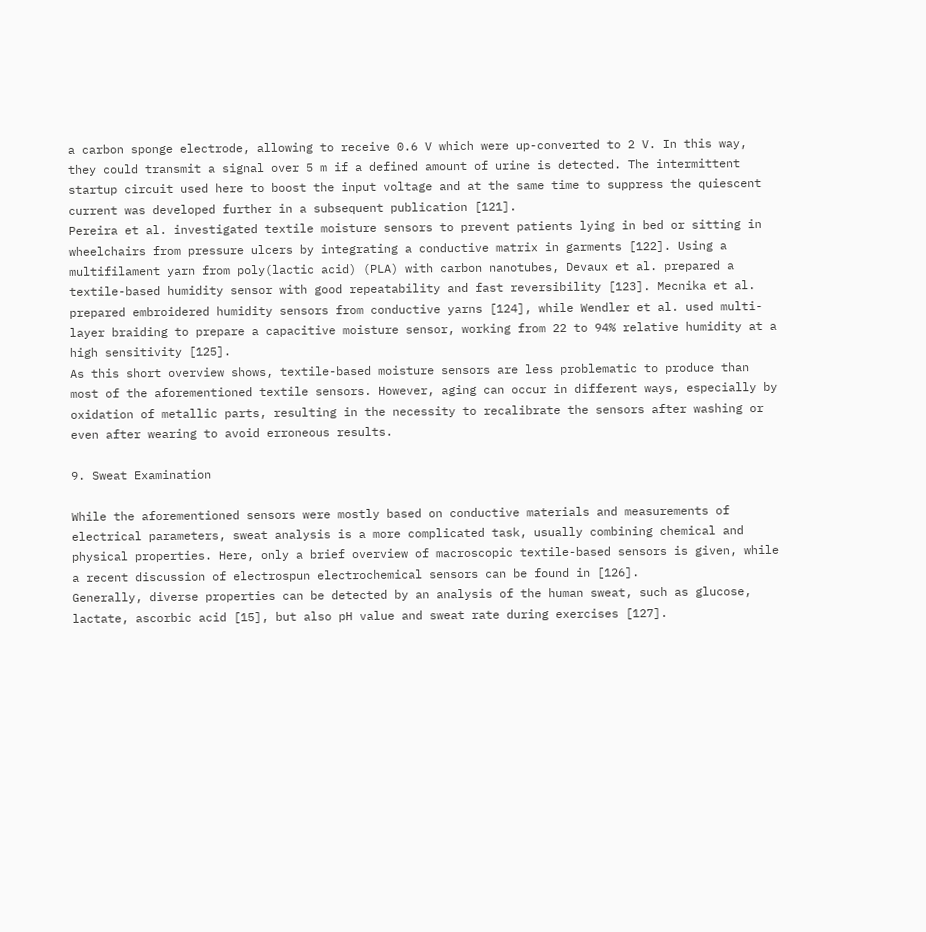a carbon sponge electrode, allowing to receive 0.6 V which were up-converted to 2 V. In this way, they could transmit a signal over 5 m if a defined amount of urine is detected. The intermittent startup circuit used here to boost the input voltage and at the same time to suppress the quiescent current was developed further in a subsequent publication [121].
Pereira et al. investigated textile moisture sensors to prevent patients lying in bed or sitting in wheelchairs from pressure ulcers by integrating a conductive matrix in garments [122]. Using a multifilament yarn from poly(lactic acid) (PLA) with carbon nanotubes, Devaux et al. prepared a textile-based humidity sensor with good repeatability and fast reversibility [123]. Mecnika et al. prepared embroidered humidity sensors from conductive yarns [124], while Wendler et al. used multi-layer braiding to prepare a capacitive moisture sensor, working from 22 to 94% relative humidity at a high sensitivity [125].
As this short overview shows, textile-based moisture sensors are less problematic to produce than most of the aforementioned textile sensors. However, aging can occur in different ways, especially by oxidation of metallic parts, resulting in the necessity to recalibrate the sensors after washing or even after wearing to avoid erroneous results.

9. Sweat Examination

While the aforementioned sensors were mostly based on conductive materials and measurements of electrical parameters, sweat analysis is a more complicated task, usually combining chemical and physical properties. Here, only a brief overview of macroscopic textile-based sensors is given, while a recent discussion of electrospun electrochemical sensors can be found in [126].
Generally, diverse properties can be detected by an analysis of the human sweat, such as glucose, lactate, ascorbic acid [15], but also pH value and sweat rate during exercises [127].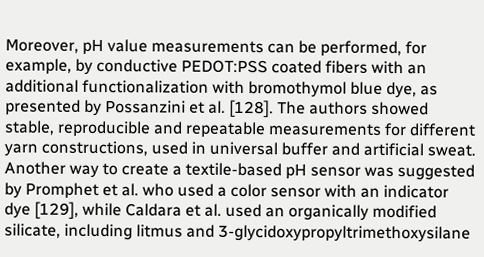Moreover, pH value measurements can be performed, for example, by conductive PEDOT:PSS coated fibers with an additional functionalization with bromothymol blue dye, as presented by Possanzini et al. [128]. The authors showed stable, reproducible and repeatable measurements for different yarn constructions, used in universal buffer and artificial sweat. Another way to create a textile-based pH sensor was suggested by Promphet et al. who used a color sensor with an indicator dye [129], while Caldara et al. used an organically modified silicate, including litmus and 3-glycidoxypropyltrimethoxysilane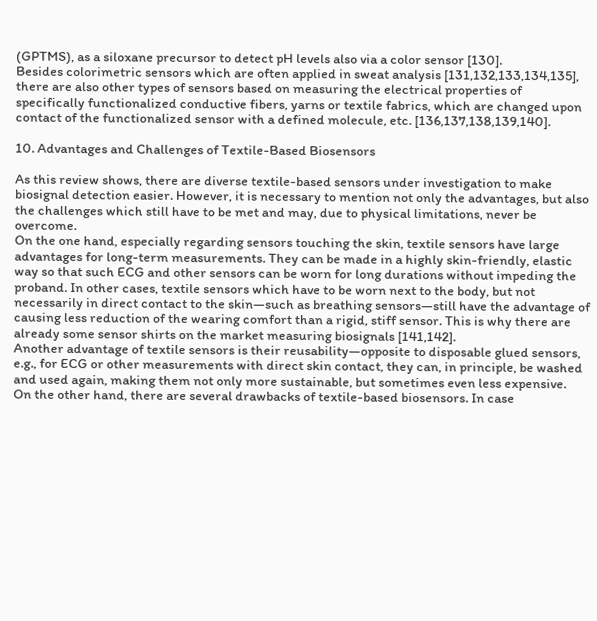(GPTMS), as a siloxane precursor to detect pH levels also via a color sensor [130].
Besides colorimetric sensors which are often applied in sweat analysis [131,132,133,134,135], there are also other types of sensors based on measuring the electrical properties of specifically functionalized conductive fibers, yarns or textile fabrics, which are changed upon contact of the functionalized sensor with a defined molecule, etc. [136,137,138,139,140].

10. Advantages and Challenges of Textile-Based Biosensors

As this review shows, there are diverse textile-based sensors under investigation to make biosignal detection easier. However, it is necessary to mention not only the advantages, but also the challenges which still have to be met and may, due to physical limitations, never be overcome.
On the one hand, especially regarding sensors touching the skin, textile sensors have large advantages for long-term measurements. They can be made in a highly skin-friendly, elastic way so that such ECG and other sensors can be worn for long durations without impeding the proband. In other cases, textile sensors which have to be worn next to the body, but not necessarily in direct contact to the skin—such as breathing sensors—still have the advantage of causing less reduction of the wearing comfort than a rigid, stiff sensor. This is why there are already some sensor shirts on the market measuring biosignals [141,142].
Another advantage of textile sensors is their reusability—opposite to disposable glued sensors, e.g., for ECG or other measurements with direct skin contact, they can, in principle, be washed and used again, making them not only more sustainable, but sometimes even less expensive.
On the other hand, there are several drawbacks of textile-based biosensors. In case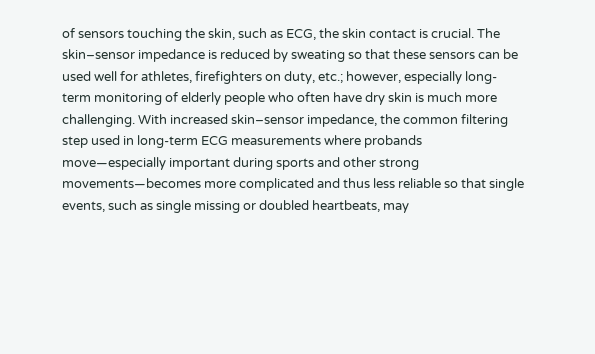of sensors touching the skin, such as ECG, the skin contact is crucial. The skin–sensor impedance is reduced by sweating so that these sensors can be used well for athletes, firefighters on duty, etc.; however, especially long-term monitoring of elderly people who often have dry skin is much more challenging. With increased skin–sensor impedance, the common filtering step used in long-term ECG measurements where probands move—especially important during sports and other strong movements—becomes more complicated and thus less reliable so that single events, such as single missing or doubled heartbeats, may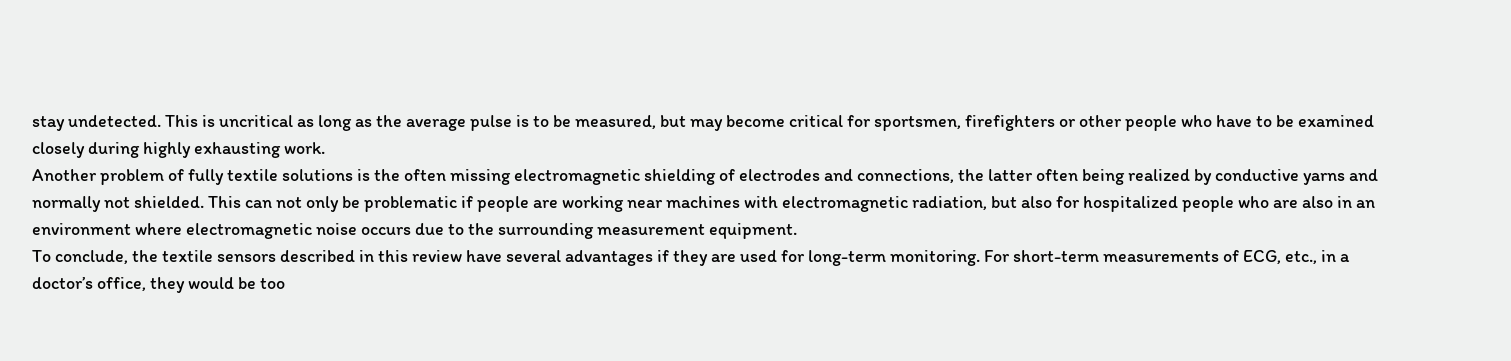stay undetected. This is uncritical as long as the average pulse is to be measured, but may become critical for sportsmen, firefighters or other people who have to be examined closely during highly exhausting work.
Another problem of fully textile solutions is the often missing electromagnetic shielding of electrodes and connections, the latter often being realized by conductive yarns and normally not shielded. This can not only be problematic if people are working near machines with electromagnetic radiation, but also for hospitalized people who are also in an environment where electromagnetic noise occurs due to the surrounding measurement equipment.
To conclude, the textile sensors described in this review have several advantages if they are used for long-term monitoring. For short-term measurements of ECG, etc., in a doctor’s office, they would be too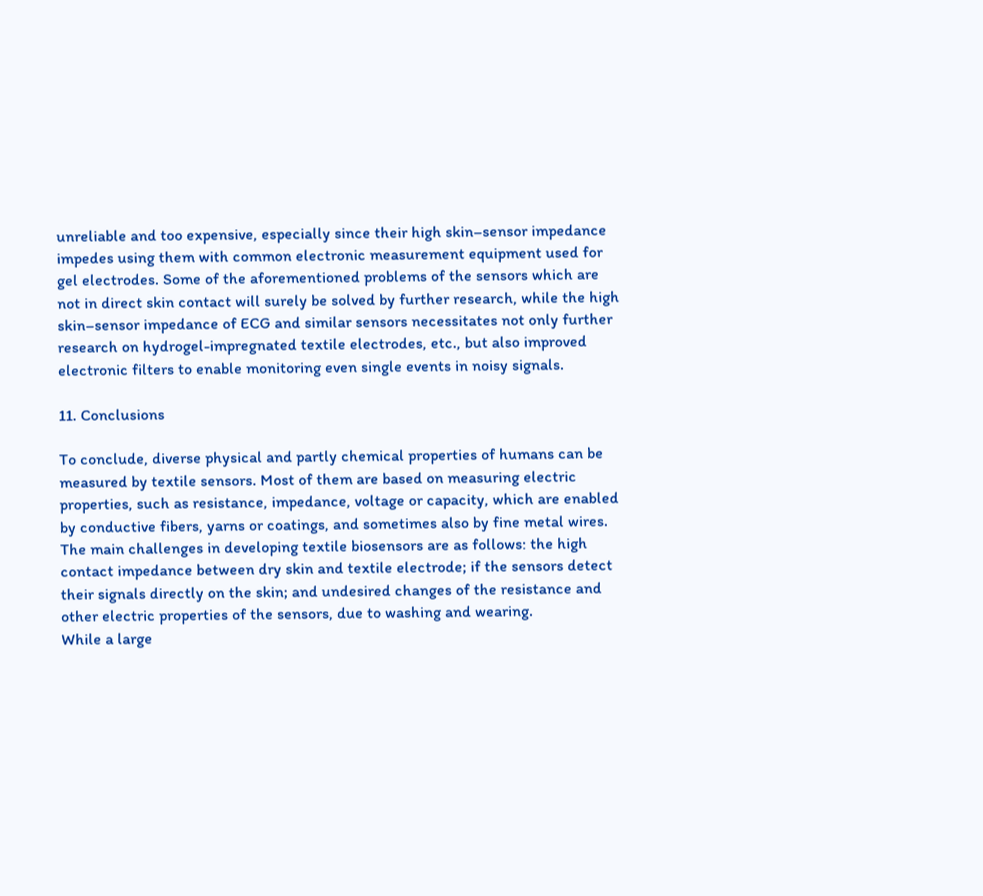unreliable and too expensive, especially since their high skin–sensor impedance impedes using them with common electronic measurement equipment used for gel electrodes. Some of the aforementioned problems of the sensors which are not in direct skin contact will surely be solved by further research, while the high skin–sensor impedance of ECG and similar sensors necessitates not only further research on hydrogel-impregnated textile electrodes, etc., but also improved electronic filters to enable monitoring even single events in noisy signals.

11. Conclusions

To conclude, diverse physical and partly chemical properties of humans can be measured by textile sensors. Most of them are based on measuring electric properties, such as resistance, impedance, voltage or capacity, which are enabled by conductive fibers, yarns or coatings, and sometimes also by fine metal wires. The main challenges in developing textile biosensors are as follows: the high contact impedance between dry skin and textile electrode; if the sensors detect their signals directly on the skin; and undesired changes of the resistance and other electric properties of the sensors, due to washing and wearing.
While a large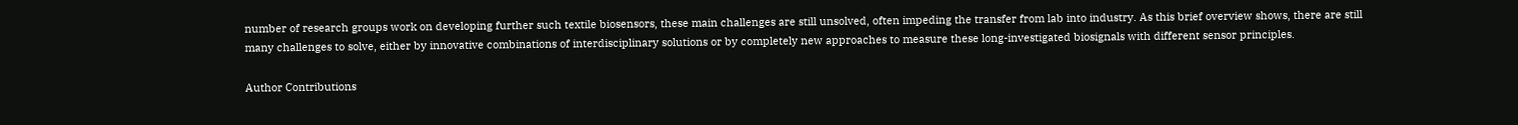number of research groups work on developing further such textile biosensors, these main challenges are still unsolved, often impeding the transfer from lab into industry. As this brief overview shows, there are still many challenges to solve, either by innovative combinations of interdisciplinary solutions or by completely new approaches to measure these long-investigated biosignals with different sensor principles.

Author Contributions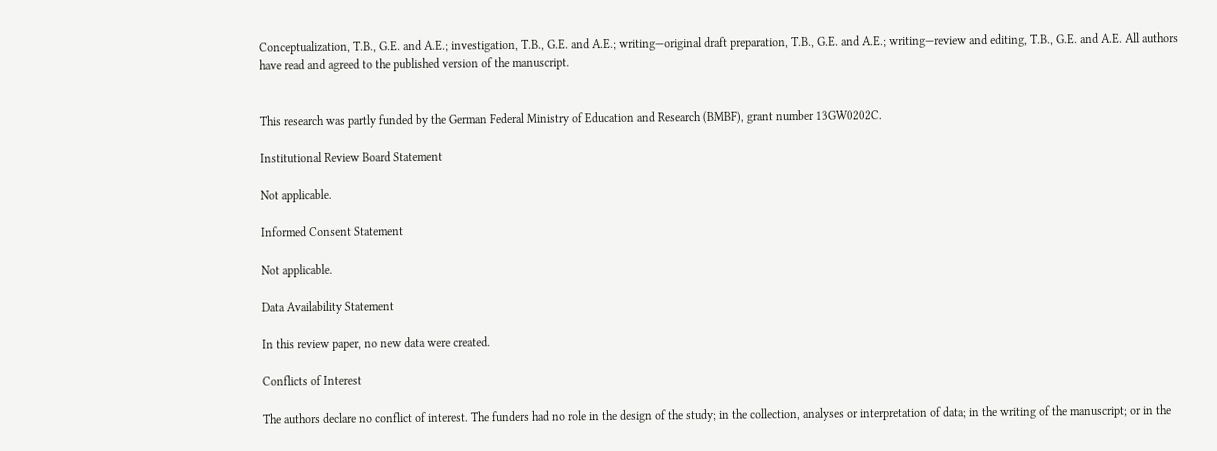Conceptualization, T.B., G.E. and A.E.; investigation, T.B., G.E. and A.E.; writing—original draft preparation, T.B., G.E. and A.E.; writing—review and editing, T.B., G.E. and A.E. All authors have read and agreed to the published version of the manuscript.


This research was partly funded by the German Federal Ministry of Education and Research (BMBF), grant number 13GW0202C.

Institutional Review Board Statement

Not applicable.

Informed Consent Statement

Not applicable.

Data Availability Statement

In this review paper, no new data were created.

Conflicts of Interest

The authors declare no conflict of interest. The funders had no role in the design of the study; in the collection, analyses or interpretation of data; in the writing of the manuscript; or in the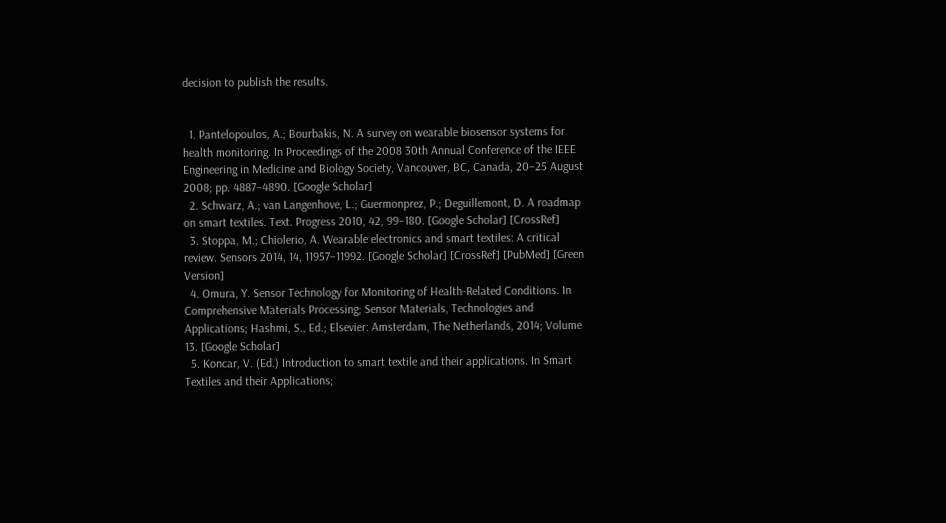decision to publish the results.


  1. Pantelopoulos, A.; Bourbakis, N. A survey on wearable biosensor systems for health monitoring. In Proceedings of the 2008 30th Annual Conference of the IEEE Engineering in Medicine and Biology Society, Vancouver, BC, Canada, 20–25 August 2008; pp. 4887–4890. [Google Scholar]
  2. Schwarz, A.; van Langenhove, L.; Guermonprez, P.; Deguillemont, D. A roadmap on smart textiles. Text. Progress 2010, 42, 99–180. [Google Scholar] [CrossRef]
  3. Stoppa, M.; Chiolerio, A. Wearable electronics and smart textiles: A critical review. Sensors 2014, 14, 11957–11992. [Google Scholar] [CrossRef] [PubMed] [Green Version]
  4. Omura, Y. Sensor Technology for Monitoring of Health-Related Conditions. In Comprehensive Materials Processing; Sensor Materials, Technologies and Applications; Hashmi, S., Ed.; Elsevier: Amsterdam, The Netherlands, 2014; Volume 13. [Google Scholar]
  5. Koncar, V. (Ed.) Introduction to smart textile and their applications. In Smart Textiles and their Applications;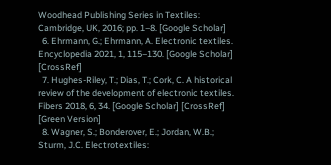Woodhead Publishing Series in Textiles: Cambridge, UK, 2016; pp. 1–8. [Google Scholar]
  6. Ehrmann, G.; Ehrmann, A. Electronic textiles. Encyclopedia 2021, 1, 115–130. [Google Scholar] [CrossRef]
  7. Hughes-Riley, T.; Dias, T.; Cork, C. A historical review of the development of electronic textiles. Fibers 2018, 6, 34. [Google Scholar] [CrossRef] [Green Version]
  8. Wagner, S.; Bonderover, E.; Jordan, W.B.; Sturm, J.C. Electrotextiles: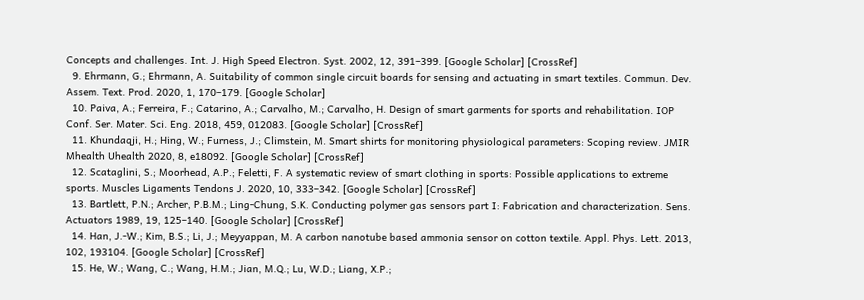Concepts and challenges. Int. J. High Speed Electron. Syst. 2002, 12, 391–399. [Google Scholar] [CrossRef]
  9. Ehrmann, G.; Ehrmann, A. Suitability of common single circuit boards for sensing and actuating in smart textiles. Commun. Dev. Assem. Text. Prod. 2020, 1, 170–179. [Google Scholar]
  10. Paiva, A.; Ferreira, F.; Catarino, A.; Carvalho, M.; Carvalho, H. Design of smart garments for sports and rehabilitation. IOP Conf. Ser. Mater. Sci. Eng. 2018, 459, 012083. [Google Scholar] [CrossRef]
  11. Khundaqji, H.; Hing, W.; Furness, J.; Climstein, M. Smart shirts for monitoring physiological parameters: Scoping review. JMIR Mhealth Uhealth 2020, 8, e18092. [Google Scholar] [CrossRef]
  12. Scataglini, S.; Moorhead, A.P.; Feletti, F. A systematic review of smart clothing in sports: Possible applications to extreme sports. Muscles Ligaments Tendons J. 2020, 10, 333–342. [Google Scholar] [CrossRef]
  13. Bartlett, P.N.; Archer, P.B.M.; Ling-Chung, S.K. Conducting polymer gas sensors part I: Fabrication and characterization. Sens. Actuators 1989, 19, 125–140. [Google Scholar] [CrossRef]
  14. Han, J.-W.; Kim, B.S.; Li, J.; Meyyappan, M. A carbon nanotube based ammonia sensor on cotton textile. Appl. Phys. Lett. 2013, 102, 193104. [Google Scholar] [CrossRef]
  15. He, W.; Wang, C.; Wang, H.M.; Jian, M.Q.; Lu, W.D.; Liang, X.P.;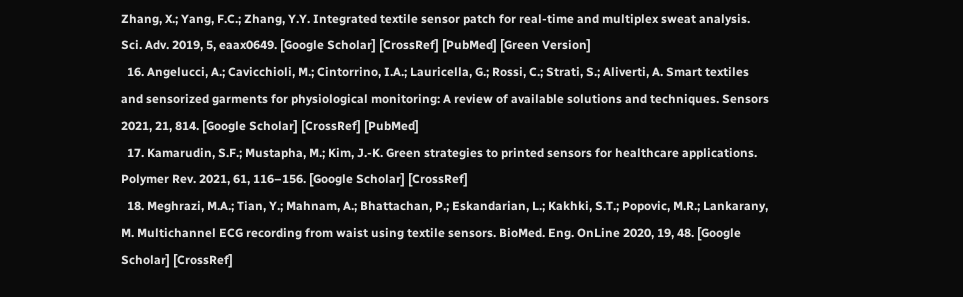Zhang, X.; Yang, F.C.; Zhang, Y.Y. Integrated textile sensor patch for real-time and multiplex sweat analysis. Sci. Adv. 2019, 5, eaax0649. [Google Scholar] [CrossRef] [PubMed] [Green Version]
  16. Angelucci, A.; Cavicchioli, M.; Cintorrino, I.A.; Lauricella, G.; Rossi, C.; Strati, S.; Aliverti, A. Smart textiles and sensorized garments for physiological monitoring: A review of available solutions and techniques. Sensors 2021, 21, 814. [Google Scholar] [CrossRef] [PubMed]
  17. Kamarudin, S.F.; Mustapha, M.; Kim, J.-K. Green strategies to printed sensors for healthcare applications. Polymer Rev. 2021, 61, 116–156. [Google Scholar] [CrossRef]
  18. Meghrazi, M.A.; Tian, Y.; Mahnam, A.; Bhattachan, P.; Eskandarian, L.; Kakhki, S.T.; Popovic, M.R.; Lankarany, M. Multichannel ECG recording from waist using textile sensors. BioMed. Eng. OnLine 2020, 19, 48. [Google Scholar] [CrossRef]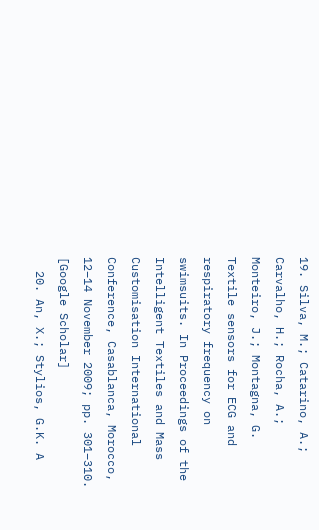19. Silva, M.; Catarino, A.; Carvalho, H.; Rocha, A.; Monteiro, J.; Montagna, G. Textile sensors for ECG and respiratory frequency on swimsuits. In Proceedings of the Intelligent Textiles and Mass Customisation International Conference, Casablanca, Morocco, 12–14 November 2009; pp. 301–310. [Google Scholar]
  20. An, X.; Stylios, G.K. A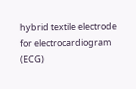hybrid textile electrode for electrocardiogram (ECG)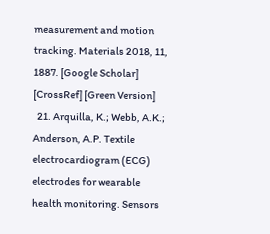measurement and motion tracking. Materials 2018, 11, 1887. [Google Scholar] [CrossRef] [Green Version]
  21. Arquilla, K.; Webb, A.K.; Anderson, A.P. Textile electrocardiogram (ECG) electrodes for wearable health monitoring. Sensors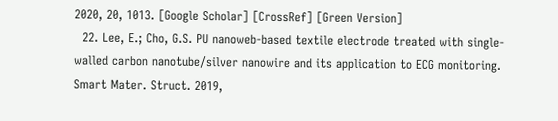2020, 20, 1013. [Google Scholar] [CrossRef] [Green Version]
  22. Lee, E.; Cho, G.S. PU nanoweb-based textile electrode treated with single-walled carbon nanotube/silver nanowire and its application to ECG monitoring. Smart Mater. Struct. 2019,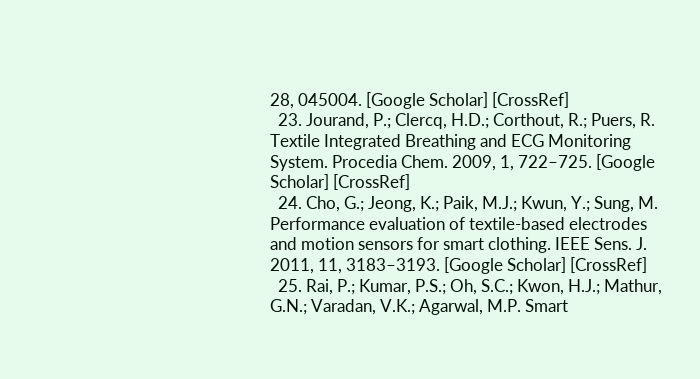28, 045004. [Google Scholar] [CrossRef]
  23. Jourand, P.; Clercq, H.D.; Corthout, R.; Puers, R. Textile Integrated Breathing and ECG Monitoring System. Procedia Chem. 2009, 1, 722–725. [Google Scholar] [CrossRef]
  24. Cho, G.; Jeong, K.; Paik, M.J.; Kwun, Y.; Sung, M. Performance evaluation of textile-based electrodes and motion sensors for smart clothing. IEEE Sens. J. 2011, 11, 3183–3193. [Google Scholar] [CrossRef]
  25. Rai, P.; Kumar, P.S.; Oh, S.C.; Kwon, H.J.; Mathur, G.N.; Varadan, V.K.; Agarwal, M.P. Smart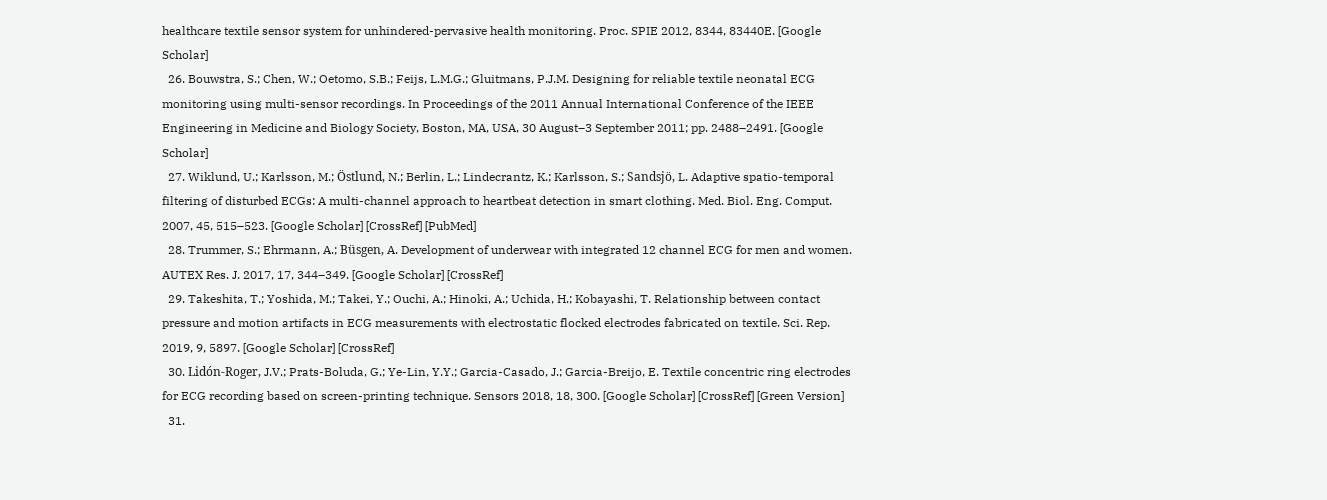healthcare textile sensor system for unhindered-pervasive health monitoring. Proc. SPIE 2012, 8344, 83440E. [Google Scholar]
  26. Bouwstra, S.; Chen, W.; Oetomo, S.B.; Feijs, L.M.G.; Gluitmans, P.J.M. Designing for reliable textile neonatal ECG monitoring using multi-sensor recordings. In Proceedings of the 2011 Annual International Conference of the IEEE Engineering in Medicine and Biology Society, Boston, MA, USA, 30 August–3 September 2011; pp. 2488–2491. [Google Scholar]
  27. Wiklund, U.; Karlsson, M.; Östlund, N.; Berlin, L.; Lindecrantz, K.; Karlsson, S.; Sandsjö, L. Adaptive spatio-temporal filtering of disturbed ECGs: A multi-channel approach to heartbeat detection in smart clothing. Med. Biol. Eng. Comput. 2007, 45, 515–523. [Google Scholar] [CrossRef] [PubMed]
  28. Trummer, S.; Ehrmann, A.; Büsgen, A. Development of underwear with integrated 12 channel ECG for men and women. AUTEX Res. J. 2017, 17, 344–349. [Google Scholar] [CrossRef]
  29. Takeshita, T.; Yoshida, M.; Takei, Y.; Ouchi, A.; Hinoki, A.; Uchida, H.; Kobayashi, T. Relationship between contact pressure and motion artifacts in ECG measurements with electrostatic flocked electrodes fabricated on textile. Sci. Rep. 2019, 9, 5897. [Google Scholar] [CrossRef]
  30. Lidón-Roger, J.V.; Prats-Boluda, G.; Ye-Lin, Y.Y.; Garcia-Casado, J.; Garcia-Breijo, E. Textile concentric ring electrodes for ECG recording based on screen-printing technique. Sensors 2018, 18, 300. [Google Scholar] [CrossRef] [Green Version]
  31.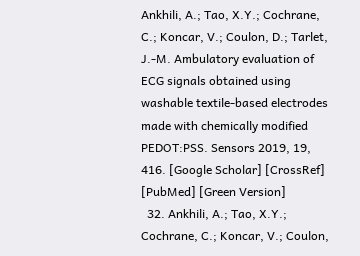Ankhili, A.; Tao, X.Y.; Cochrane, C.; Koncar, V.; Coulon, D.; Tarlet, J.-M. Ambulatory evaluation of ECG signals obtained using washable textile-based electrodes made with chemically modified PEDOT:PSS. Sensors 2019, 19, 416. [Google Scholar] [CrossRef] [PubMed] [Green Version]
  32. Ankhili, A.; Tao, X.Y.; Cochrane, C.; Koncar, V.; Coulon,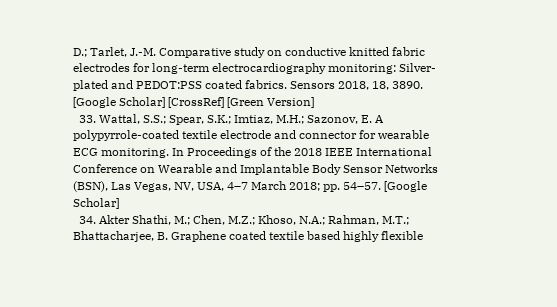D.; Tarlet, J.-M. Comparative study on conductive knitted fabric electrodes for long-term electrocardiography monitoring: Silver-plated and PEDOT:PSS coated fabrics. Sensors 2018, 18, 3890. [Google Scholar] [CrossRef] [Green Version]
  33. Wattal, S.S.; Spear, S.K.; Imtiaz, M.H.; Sazonov, E. A polypyrrole-coated textile electrode and connector for wearable ECG monitoring. In Proceedings of the 2018 IEEE International Conference on Wearable and Implantable Body Sensor Networks (BSN), Las Vegas, NV, USA, 4–7 March 2018; pp. 54–57. [Google Scholar]
  34. Akter Shathi, M.; Chen, M.Z.; Khoso, N.A.; Rahman, M.T.; Bhattacharjee, B. Graphene coated textile based highly flexible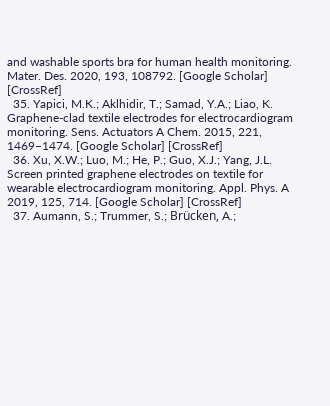and washable sports bra for human health monitoring. Mater. Des. 2020, 193, 108792. [Google Scholar] [CrossRef]
  35. Yapici, M.K.; Aklhidir, T.; Samad, Y.A.; Liao, K. Graphene-clad textile electrodes for electrocardiogram monitoring. Sens. Actuators A Chem. 2015, 221, 1469–1474. [Google Scholar] [CrossRef]
  36. Xu, X.W.; Luo, M.; He, P.; Guo, X.J.; Yang, J.L. Screen printed graphene electrodes on textile for wearable electrocardiogram monitoring. Appl. Phys. A 2019, 125, 714. [Google Scholar] [CrossRef]
  37. Aumann, S.; Trummer, S.; Brücken, A.;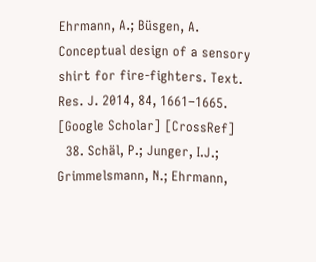Ehrmann, A.; Büsgen, A. Conceptual design of a sensory shirt for fire-fighters. Text. Res. J. 2014, 84, 1661–1665. [Google Scholar] [CrossRef]
  38. Schäl, P.; Junger, I.J.; Grimmelsmann, N.; Ehrmann,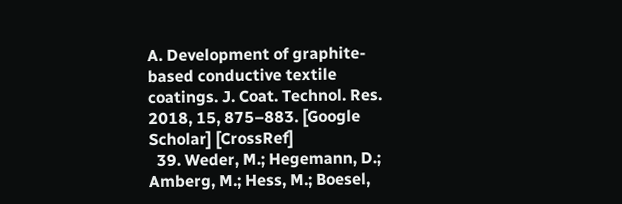A. Development of graphite-based conductive textile coatings. J. Coat. Technol. Res. 2018, 15, 875–883. [Google Scholar] [CrossRef]
  39. Weder, M.; Hegemann, D.; Amberg, M.; Hess, M.; Boesel,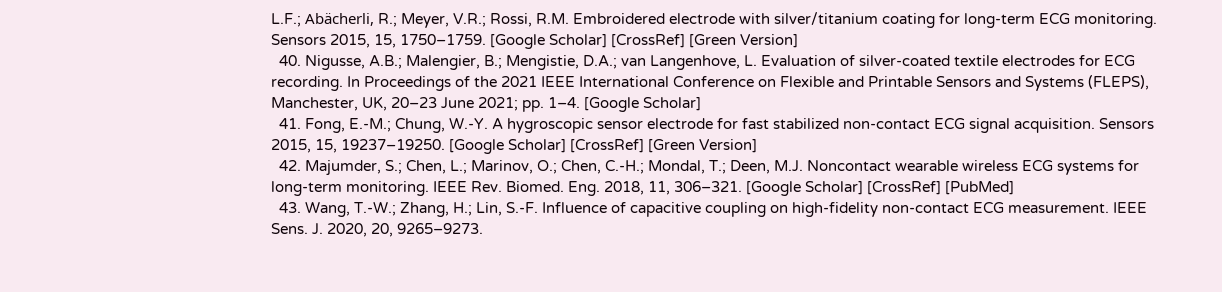L.F.; Abächerli, R.; Meyer, V.R.; Rossi, R.M. Embroidered electrode with silver/titanium coating for long-term ECG monitoring. Sensors 2015, 15, 1750–1759. [Google Scholar] [CrossRef] [Green Version]
  40. Nigusse, A.B.; Malengier, B.; Mengistie, D.A.; van Langenhove, L. Evaluation of silver-coated textile electrodes for ECG recording. In Proceedings of the 2021 IEEE International Conference on Flexible and Printable Sensors and Systems (FLEPS), Manchester, UK, 20–23 June 2021; pp. 1–4. [Google Scholar]
  41. Fong, E.-M.; Chung, W.-Y. A hygroscopic sensor electrode for fast stabilized non-contact ECG signal acquisition. Sensors 2015, 15, 19237–19250. [Google Scholar] [CrossRef] [Green Version]
  42. Majumder, S.; Chen, L.; Marinov, O.; Chen, C.-H.; Mondal, T.; Deen, M.J. Noncontact wearable wireless ECG systems for long-term monitoring. IEEE Rev. Biomed. Eng. 2018, 11, 306–321. [Google Scholar] [CrossRef] [PubMed]
  43. Wang, T.-W.; Zhang, H.; Lin, S.-F. Influence of capacitive coupling on high-fidelity non-contact ECG measurement. IEEE Sens. J. 2020, 20, 9265–9273.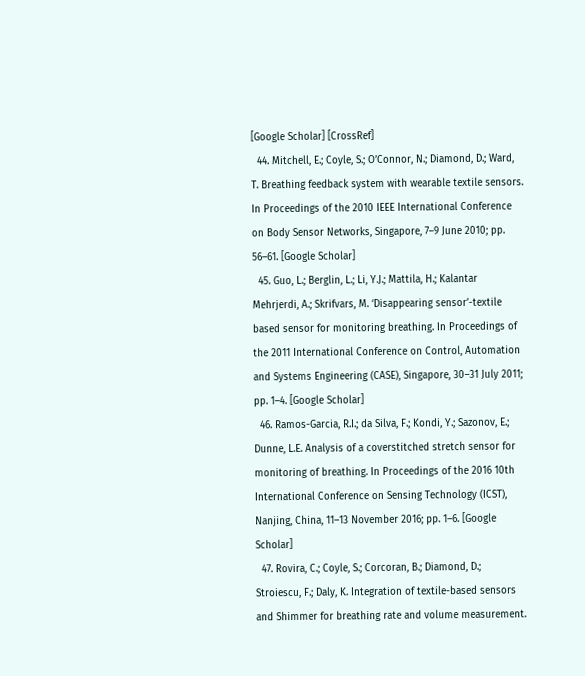[Google Scholar] [CrossRef]
  44. Mitchell, E.; Coyle, S.; O’Connor, N.; Diamond, D.; Ward, T. Breathing feedback system with wearable textile sensors. In Proceedings of the 2010 IEEE International Conference on Body Sensor Networks, Singapore, 7–9 June 2010; pp. 56–61. [Google Scholar]
  45. Guo, L.; Berglin, L.; Li, Y.J.; Mattila, H.; Kalantar Mehrjerdi, A.; Skrifvars, M. ‘Disappearing sensor’-textile based sensor for monitoring breathing. In Proceedings of the 2011 International Conference on Control, Automation and Systems Engineering (CASE), Singapore, 30–31 July 2011; pp. 1–4. [Google Scholar]
  46. Ramos-Garcia, R.I.; da Silva, F.; Kondi, Y.; Sazonov, E.; Dunne, L.E. Analysis of a coverstitched stretch sensor for monitoring of breathing. In Proceedings of the 2016 10th International Conference on Sensing Technology (ICST), Nanjing, China, 11–13 November 2016; pp. 1–6. [Google Scholar]
  47. Rovira, C.; Coyle, S.; Corcoran, B.; Diamond, D.; Stroiescu, F.; Daly, K. Integration of textile-based sensors and Shimmer for breathing rate and volume measurement.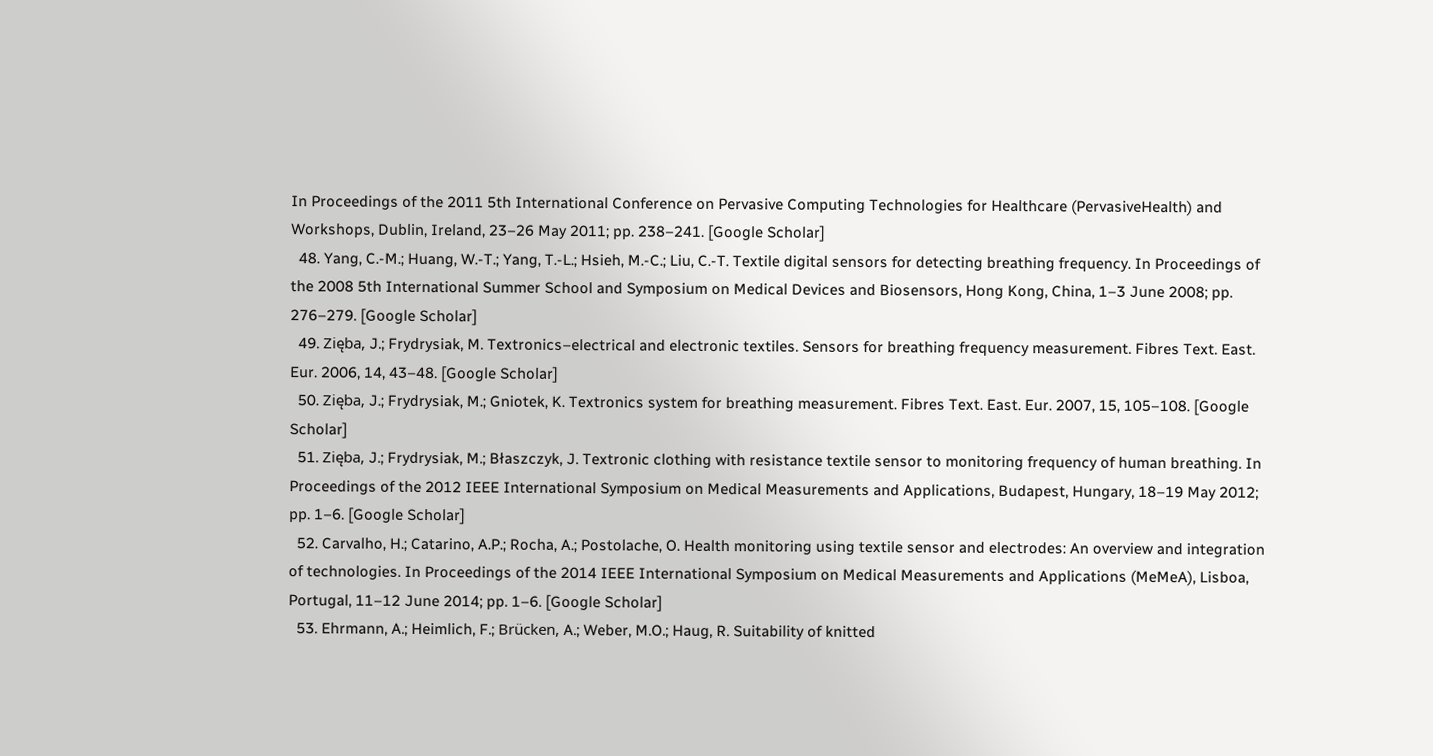In Proceedings of the 2011 5th International Conference on Pervasive Computing Technologies for Healthcare (PervasiveHealth) and Workshops, Dublin, Ireland, 23–26 May 2011; pp. 238–241. [Google Scholar]
  48. Yang, C.-M.; Huang, W.-T.; Yang, T.-L.; Hsieh, M.-C.; Liu, C.-T. Textile digital sensors for detecting breathing frequency. In Proceedings of the 2008 5th International Summer School and Symposium on Medical Devices and Biosensors, Hong Kong, China, 1–3 June 2008; pp. 276–279. [Google Scholar]
  49. Zięba, J.; Frydrysiak, M. Textronics–electrical and electronic textiles. Sensors for breathing frequency measurement. Fibres Text. East. Eur. 2006, 14, 43–48. [Google Scholar]
  50. Zięba, J.; Frydrysiak, M.; Gniotek, K. Textronics system for breathing measurement. Fibres Text. East. Eur. 2007, 15, 105–108. [Google Scholar]
  51. Zięba, J.; Frydrysiak, M.; Błaszczyk, J. Textronic clothing with resistance textile sensor to monitoring frequency of human breathing. In Proceedings of the 2012 IEEE International Symposium on Medical Measurements and Applications, Budapest, Hungary, 18–19 May 2012; pp. 1–6. [Google Scholar]
  52. Carvalho, H.; Catarino, A.P.; Rocha, A.; Postolache, O. Health monitoring using textile sensor and electrodes: An overview and integration of technologies. In Proceedings of the 2014 IEEE International Symposium on Medical Measurements and Applications (MeMeA), Lisboa, Portugal, 11–12 June 2014; pp. 1–6. [Google Scholar]
  53. Ehrmann, A.; Heimlich, F.; Brücken, A.; Weber, M.O.; Haug, R. Suitability of knitted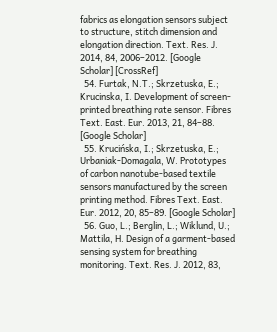fabrics as elongation sensors subject to structure, stitch dimension and elongation direction. Text. Res. J. 2014, 84, 2006–2012. [Google Scholar] [CrossRef]
  54. Furtak, N.T.; Skrzetuska, E.; Krucinska, I. Development of screen-printed breathing rate sensor. Fibres Text. East. Eur. 2013, 21, 84–88. [Google Scholar]
  55. Krucińska, I.; Skrzetuska, E.; Urbaniak-Domagala, W. Prototypes of carbon nanotube-based textile sensors manufactured by the screen printing method. Fibres Text. East. Eur. 2012, 20, 85–89. [Google Scholar]
  56. Guo, L.; Berglin, L.; Wiklund, U.; Mattila, H. Design of a garment-based sensing system for breathing monitoring. Text. Res. J. 2012, 83,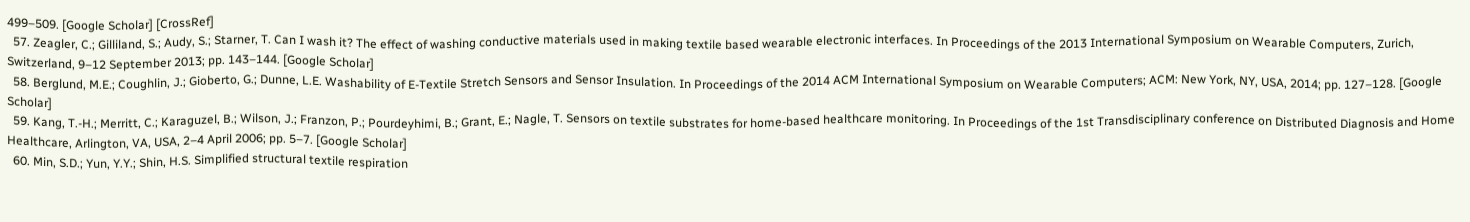499–509. [Google Scholar] [CrossRef]
  57. Zeagler, C.; Gilliland, S.; Audy, S.; Starner, T. Can I wash it? The effect of washing conductive materials used in making textile based wearable electronic interfaces. In Proceedings of the 2013 International Symposium on Wearable Computers, Zurich, Switzerland, 9–12 September 2013; pp. 143–144. [Google Scholar]
  58. Berglund, M.E.; Coughlin, J.; Gioberto, G.; Dunne, L.E. Washability of E-Textile Stretch Sensors and Sensor Insulation. In Proceedings of the 2014 ACM International Symposium on Wearable Computers; ACM: New York, NY, USA, 2014; pp. 127–128. [Google Scholar]
  59. Kang, T.-H.; Merritt, C.; Karaguzel, B.; Wilson, J.; Franzon, P.; Pourdeyhimi, B.; Grant, E.; Nagle, T. Sensors on textile substrates for home-based healthcare monitoring. In Proceedings of the 1st Transdisciplinary conference on Distributed Diagnosis and Home Healthcare, Arlington, VA, USA, 2–4 April 2006; pp. 5–7. [Google Scholar]
  60. Min, S.D.; Yun, Y.Y.; Shin, H.S. Simplified structural textile respiration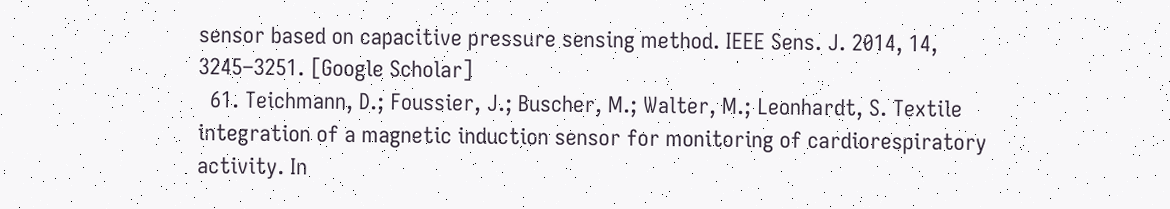sensor based on capacitive pressure sensing method. IEEE Sens. J. 2014, 14, 3245–3251. [Google Scholar]
  61. Teichmann, D.; Foussier, J.; Buscher, M.; Walter, M.; Leonhardt, S. Textile integration of a magnetic induction sensor for monitoring of cardiorespiratory activity. In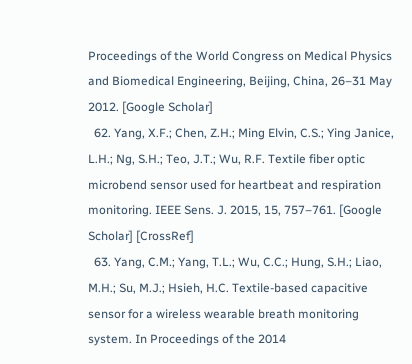Proceedings of the World Congress on Medical Physics and Biomedical Engineering, Beijing, China, 26–31 May 2012. [Google Scholar]
  62. Yang, X.F.; Chen, Z.H.; Ming Elvin, C.S.; Ying Janice, L.H.; Ng, S.H.; Teo, J.T.; Wu, R.F. Textile fiber optic microbend sensor used for heartbeat and respiration monitoring. IEEE Sens. J. 2015, 15, 757–761. [Google Scholar] [CrossRef]
  63. Yang, C.M.; Yang, T.L.; Wu, C.C.; Hung, S.H.; Liao, M.H.; Su, M.J.; Hsieh, H.C. Textile-based capacitive sensor for a wireless wearable breath monitoring system. In Proceedings of the 2014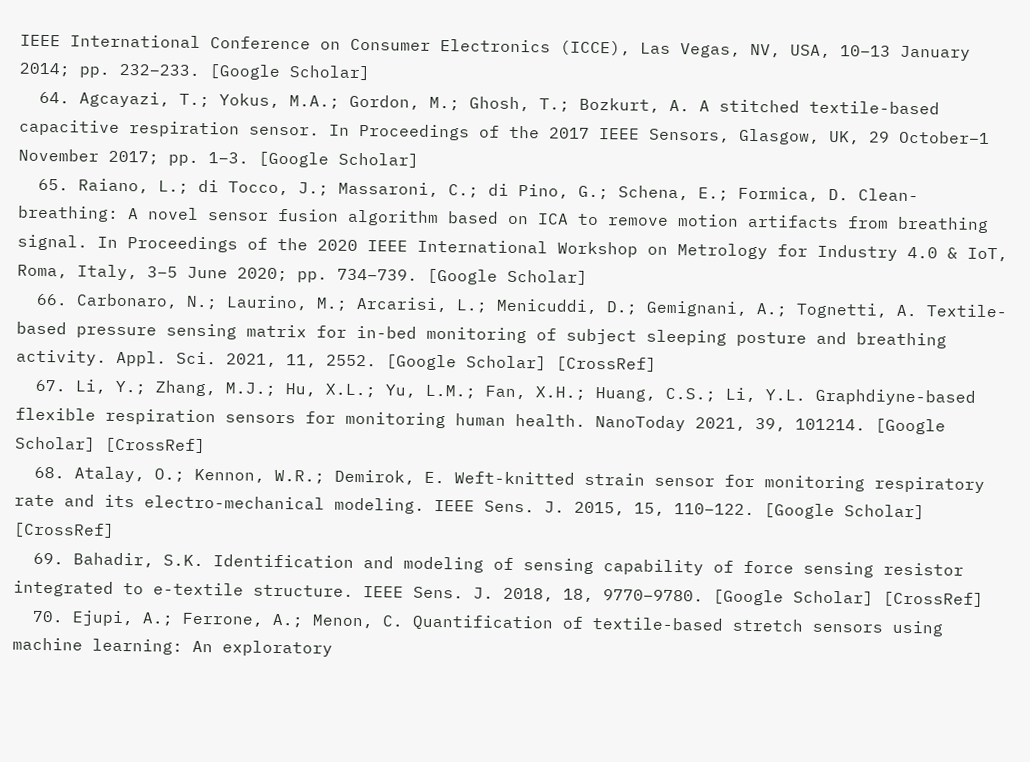IEEE International Conference on Consumer Electronics (ICCE), Las Vegas, NV, USA, 10–13 January 2014; pp. 232–233. [Google Scholar]
  64. Agcayazi, T.; Yokus, M.A.; Gordon, M.; Ghosh, T.; Bozkurt, A. A stitched textile-based capacitive respiration sensor. In Proceedings of the 2017 IEEE Sensors, Glasgow, UK, 29 October–1 November 2017; pp. 1–3. [Google Scholar]
  65. Raiano, L.; di Tocco, J.; Massaroni, C.; di Pino, G.; Schena, E.; Formica, D. Clean-breathing: A novel sensor fusion algorithm based on ICA to remove motion artifacts from breathing signal. In Proceedings of the 2020 IEEE International Workshop on Metrology for Industry 4.0 & IoT, Roma, Italy, 3–5 June 2020; pp. 734–739. [Google Scholar]
  66. Carbonaro, N.; Laurino, M.; Arcarisi, L.; Menicuddi, D.; Gemignani, A.; Tognetti, A. Textile-based pressure sensing matrix for in-bed monitoring of subject sleeping posture and breathing activity. Appl. Sci. 2021, 11, 2552. [Google Scholar] [CrossRef]
  67. Li, Y.; Zhang, M.J.; Hu, X.L.; Yu, L.M.; Fan, X.H.; Huang, C.S.; Li, Y.L. Graphdiyne-based flexible respiration sensors for monitoring human health. NanoToday 2021, 39, 101214. [Google Scholar] [CrossRef]
  68. Atalay, O.; Kennon, W.R.; Demirok, E. Weft-knitted strain sensor for monitoring respiratory rate and its electro-mechanical modeling. IEEE Sens. J. 2015, 15, 110–122. [Google Scholar] [CrossRef]
  69. Bahadir, S.K. Identification and modeling of sensing capability of force sensing resistor integrated to e-textile structure. IEEE Sens. J. 2018, 18, 9770–9780. [Google Scholar] [CrossRef]
  70. Ejupi, A.; Ferrone, A.; Menon, C. Quantification of textile-based stretch sensors using machine learning: An exploratory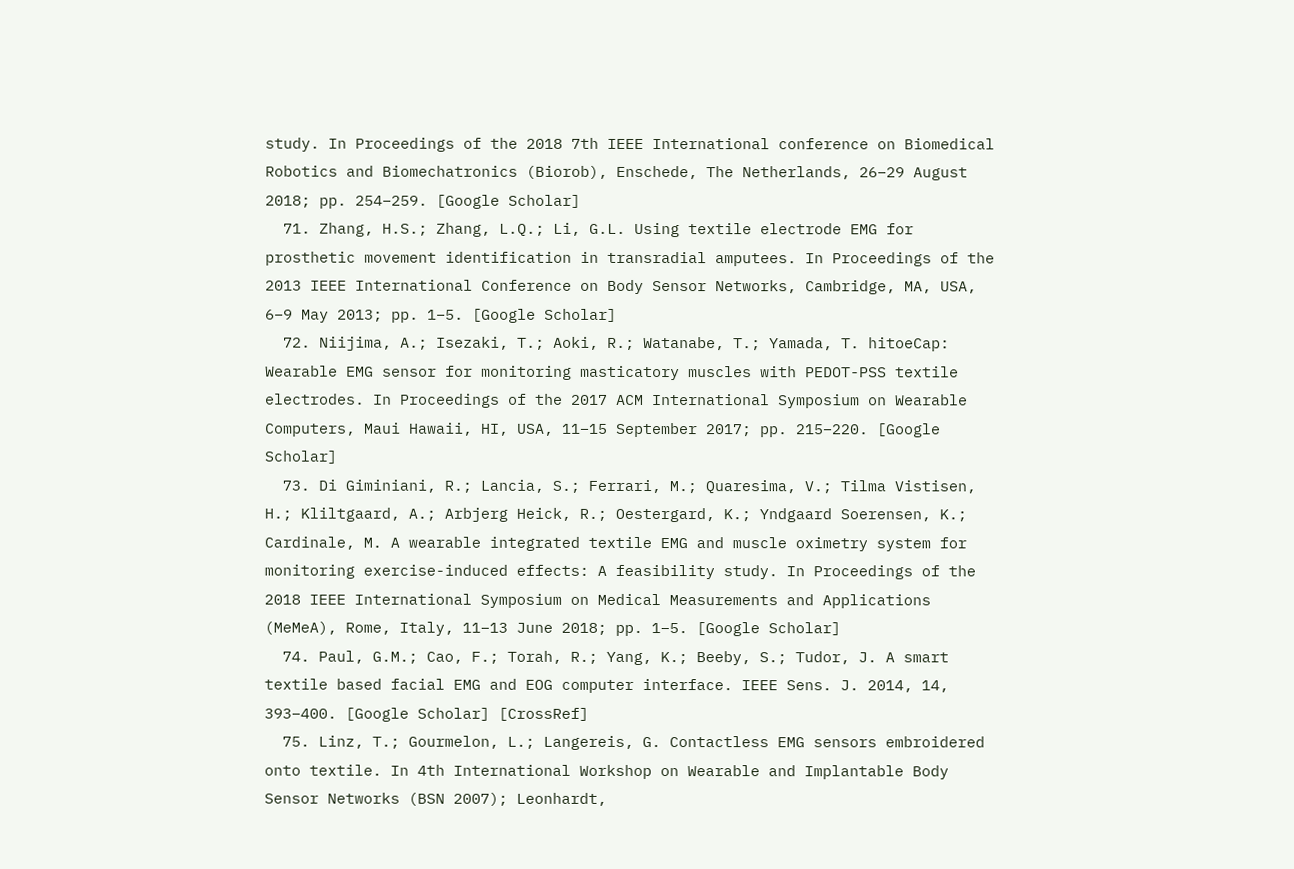study. In Proceedings of the 2018 7th IEEE International conference on Biomedical Robotics and Biomechatronics (Biorob), Enschede, The Netherlands, 26–29 August 2018; pp. 254–259. [Google Scholar]
  71. Zhang, H.S.; Zhang, L.Q.; Li, G.L. Using textile electrode EMG for prosthetic movement identification in transradial amputees. In Proceedings of the 2013 IEEE International Conference on Body Sensor Networks, Cambridge, MA, USA, 6–9 May 2013; pp. 1–5. [Google Scholar]
  72. Niijima, A.; Isezaki, T.; Aoki, R.; Watanabe, T.; Yamada, T. hitoeCap: Wearable EMG sensor for monitoring masticatory muscles with PEDOT-PSS textile electrodes. In Proceedings of the 2017 ACM International Symposium on Wearable Computers, Maui Hawaii, HI, USA, 11–15 September 2017; pp. 215–220. [Google Scholar]
  73. Di Giminiani, R.; Lancia, S.; Ferrari, M.; Quaresima, V.; Tilma Vistisen, H.; Kliltgaard, A.; Arbjerg Heick, R.; Oestergard, K.; Yndgaard Soerensen, K.; Cardinale, M. A wearable integrated textile EMG and muscle oximetry system for monitoring exercise-induced effects: A feasibility study. In Proceedings of the 2018 IEEE International Symposium on Medical Measurements and Applications (MeMeA), Rome, Italy, 11–13 June 2018; pp. 1–5. [Google Scholar]
  74. Paul, G.M.; Cao, F.; Torah, R.; Yang, K.; Beeby, S.; Tudor, J. A smart textile based facial EMG and EOG computer interface. IEEE Sens. J. 2014, 14, 393–400. [Google Scholar] [CrossRef]
  75. Linz, T.; Gourmelon, L.; Langereis, G. Contactless EMG sensors embroidered onto textile. In 4th International Workshop on Wearable and Implantable Body Sensor Networks (BSN 2007); Leonhardt,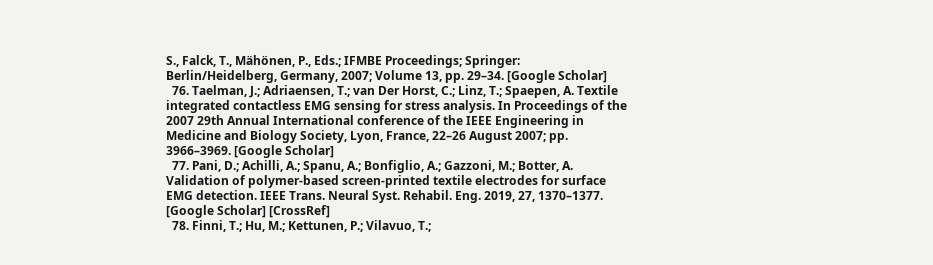S., Falck, T., Mähönen, P., Eds.; IFMBE Proceedings; Springer: Berlin/Heidelberg, Germany, 2007; Volume 13, pp. 29–34. [Google Scholar]
  76. Taelman, J.; Adriaensen, T.; van Der Horst, C.; Linz, T.; Spaepen, A. Textile integrated contactless EMG sensing for stress analysis. In Proceedings of the 2007 29th Annual International conference of the IEEE Engineering in Medicine and Biology Society, Lyon, France, 22–26 August 2007; pp. 3966–3969. [Google Scholar]
  77. Pani, D.; Achilli, A.; Spanu, A.; Bonfiglio, A.; Gazzoni, M.; Botter, A. Validation of polymer-based screen-printed textile electrodes for surface EMG detection. IEEE Trans. Neural Syst. Rehabil. Eng. 2019, 27, 1370–1377. [Google Scholar] [CrossRef]
  78. Finni, T.; Hu, M.; Kettunen, P.; Vilavuo, T.;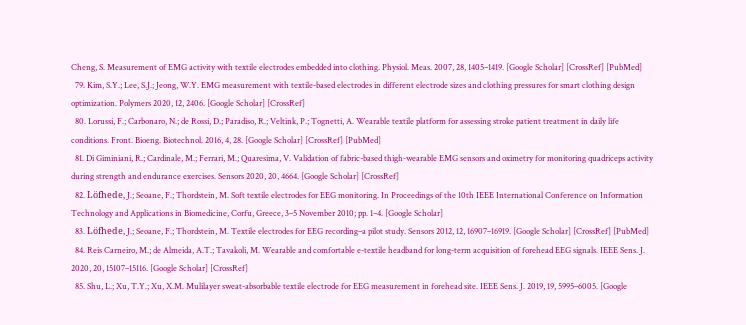Cheng, S. Measurement of EMG activity with textile electrodes embedded into clothing. Physiol. Meas. 2007, 28, 1405–1419. [Google Scholar] [CrossRef] [PubMed]
  79. Kim, S.Y.; Lee, S.J.; Jeong, W.Y. EMG measurement with textile-based electrodes in different electrode sizes and clothing pressures for smart clothing design optimization. Polymers 2020, 12, 2406. [Google Scholar] [CrossRef]
  80. Lorussi, F.; Carbonaro, N.; de Rossi, D.; Paradiso, R.; Veltink, P.; Tognetti, A. Wearable textile platform for assessing stroke patient treatment in daily life conditions. Front. Bioeng. Biotechnol. 2016, 4, 28. [Google Scholar] [CrossRef] [PubMed]
  81. Di Giminiani, R.; Cardinale, M.; Ferrari, M.; Quaresima, V. Validation of fabric-based thigh-wearable EMG sensors and oximetry for monitoring quadriceps activity during strength and endurance exercises. Sensors 2020, 20, 4664. [Google Scholar] [CrossRef]
  82. Löfhede, J.; Seoane, F.; Thordstein, M. Soft textile electrodes for EEG monitoring. In Proceedings of the 10th IEEE International Conference on Information Technology and Applications in Biomedicine, Corfu, Greece, 3–5 November 2010; pp. 1–4. [Google Scholar]
  83. Löfhede, J.; Seoane, F.; Thordstein, M. Textile electrodes for EEG recording–a pilot study. Sensors 2012, 12, 16907–16919. [Google Scholar] [CrossRef] [PubMed]
  84. Reis Carneiro, M.; de Almeida, A.T.; Tavakoli, M. Wearable and comfortable e-textile headband for long-term acquisition of forehead EEG signals. IEEE Sens. J. 2020, 20, 15107–15116. [Google Scholar] [CrossRef]
  85. Shu, L.; Xu, T.Y.; Xu, X.M. Mulilayer sweat-absorbable textile electrode for EEG measurement in forehead site. IEEE Sens. J. 2019, 19, 5995–6005. [Google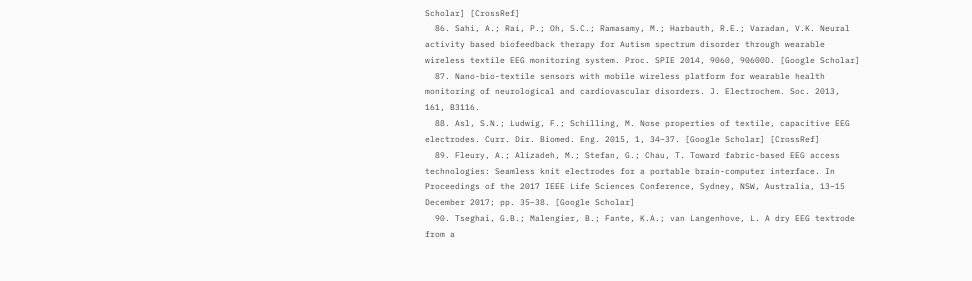Scholar] [CrossRef]
  86. Sahi, A.; Rai, P.; Oh, S.C.; Ramasamy, M.; Harbauth, R.E.; Varadan, V.K. Neural activity based biofeedback therapy for Autism spectrum disorder through wearable wireless textile EEG monitoring system. Proc. SPIE 2014, 9060, 90600D. [Google Scholar]
  87. Nano-bio-textile sensors with mobile wireless platform for wearable health monitoring of neurological and cardiovascular disorders. J. Electrochem. Soc. 2013, 161, B3116.
  88. Asl, S.N.; Ludwig, F.; Schilling, M. Nose properties of textile, capacitive EEG electrodes. Curr. Dir. Biomed. Eng. 2015, 1, 34–37. [Google Scholar] [CrossRef]
  89. Fleury, A.; Alizadeh, M.; Stefan, G.; Chau, T. Toward fabric-based EEG access technologies: Seamless knit electrodes for a portable brain-computer interface. In Proceedings of the 2017 IEEE Life Sciences Conference, Sydney, NSW, Australia, 13–15 December 2017; pp. 35–38. [Google Scholar]
  90. Tseghai, G.B.; Malengier, B.; Fante, K.A.; van Langenhove, L. A dry EEG textrode from a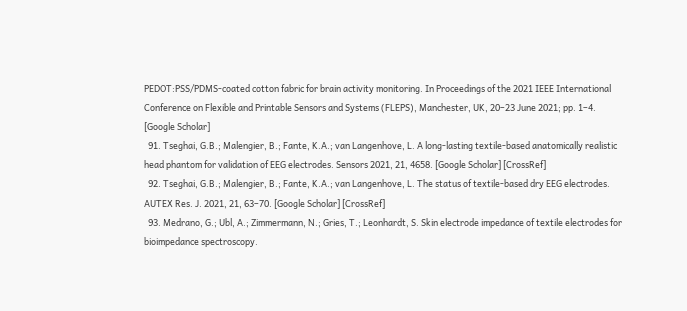PEDOT:PSS/PDMS-coated cotton fabric for brain activity monitoring. In Proceedings of the 2021 IEEE International Conference on Flexible and Printable Sensors and Systems (FLEPS), Manchester, UK, 20–23 June 2021; pp. 1–4. [Google Scholar]
  91. Tseghai, G.B.; Malengier, B.; Fante, K.A.; van Langenhove, L. A long-lasting textile-based anatomically realistic head phantom for validation of EEG electrodes. Sensors 2021, 21, 4658. [Google Scholar] [CrossRef]
  92. Tseghai, G.B.; Malengier, B.; Fante, K.A.; van Langenhove, L. The status of textile-based dry EEG electrodes. AUTEX Res. J. 2021, 21, 63–70. [Google Scholar] [CrossRef]
  93. Medrano, G.; Ubl, A.; Zimmermann, N.; Gries, T.; Leonhardt, S. Skin electrode impedance of textile electrodes for bioimpedance spectroscopy.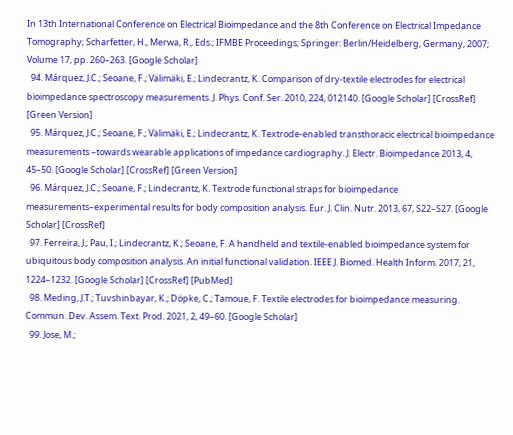In 13th International Conference on Electrical Bioimpedance and the 8th Conference on Electrical Impedance Tomography; Scharfetter, H., Merwa, R., Eds.; IFMBE Proceedings; Springer: Berlin/Heidelberg, Germany, 2007; Volume 17, pp. 260–263. [Google Scholar]
  94. Márquez, J.C.; Seoane, F.; Välimäki, E.; Lindecrantz, K. Comparison of dry-textile electrodes for electrical bioimpedance spectroscopy measurements. J. Phys. Conf. Ser. 2010, 224, 012140. [Google Scholar] [CrossRef] [Green Version]
  95. Márquez, J.C.; Seoane, F.; Välimäki, E.; Lindecrantz, K. Textrode-enabled transthoracic electrical bioimpedance measurements –towards wearable applications of impedance cardiography. J. Electr. Bioimpedance 2013, 4, 45–50. [Google Scholar] [CrossRef] [Green Version]
  96. Márquez, J.C.; Seoane, F.; Lindecrantz, K. Textrode functional straps for bioimpedance measurements–experimental results for body composition analysis. Eur. J. Clin. Nutr. 2013, 67, S22–S27. [Google Scholar] [CrossRef]
  97. Ferreira, J.; Pau, I.; Lindecrantz, K.; Seoane, F. A handheld and textile-enabled bioimpedance system for ubiquitous body composition analysis. An initial functional validation. IEEE J. Biomed. Health Inform. 2017, 21, 1224–1232. [Google Scholar] [CrossRef] [PubMed]
  98. Meding, J.T.; Tuvshinbayar, K.; Döpke, C.; Tamoue, F. Textile electrodes for bioimpedance measuring. Commun. Dev. Assem. Text. Prod. 2021, 2, 49–60. [Google Scholar]
  99. Jose, M.;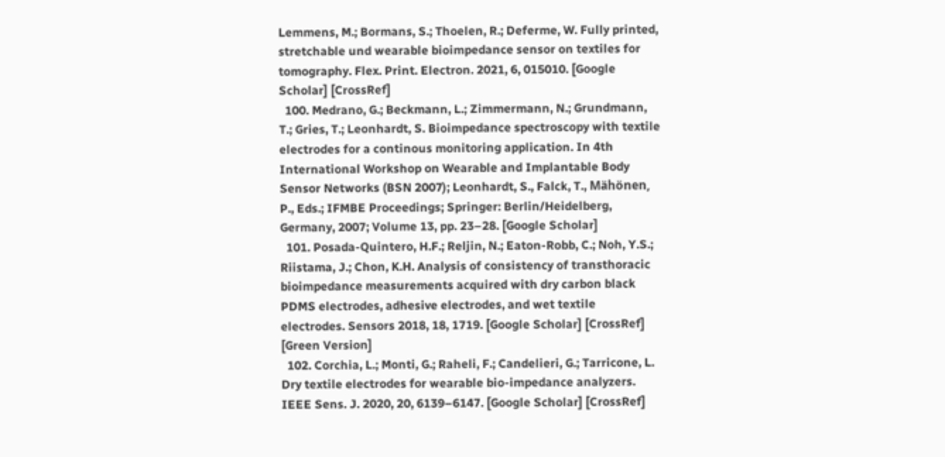Lemmens, M.; Bormans, S.; Thoelen, R.; Deferme, W. Fully printed, stretchable und wearable bioimpedance sensor on textiles for tomography. Flex. Print. Electron. 2021, 6, 015010. [Google Scholar] [CrossRef]
  100. Medrano, G.; Beckmann, L.; Zimmermann, N.; Grundmann, T.; Gries, T.; Leonhardt, S. Bioimpedance spectroscopy with textile electrodes for a continous monitoring application. In 4th International Workshop on Wearable and Implantable Body Sensor Networks (BSN 2007); Leonhardt, S., Falck, T., Mähönen, P., Eds.; IFMBE Proceedings; Springer: Berlin/Heidelberg, Germany, 2007; Volume 13, pp. 23–28. [Google Scholar]
  101. Posada-Quintero, H.F.; Reljin, N.; Eaton-Robb, C.; Noh, Y.S.; Riistama, J.; Chon, K.H. Analysis of consistency of transthoracic bioimpedance measurements acquired with dry carbon black PDMS electrodes, adhesive electrodes, and wet textile electrodes. Sensors 2018, 18, 1719. [Google Scholar] [CrossRef] [Green Version]
  102. Corchia, L.; Monti, G.; Raheli, F.; Candelieri, G.; Tarricone, L. Dry textile electrodes for wearable bio-impedance analyzers. IEEE Sens. J. 2020, 20, 6139–6147. [Google Scholar] [CrossRef]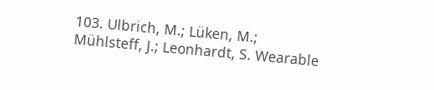103. Ulbrich, M.; Lüken, M.; Mühlsteff, J.; Leonhardt, S. Wearable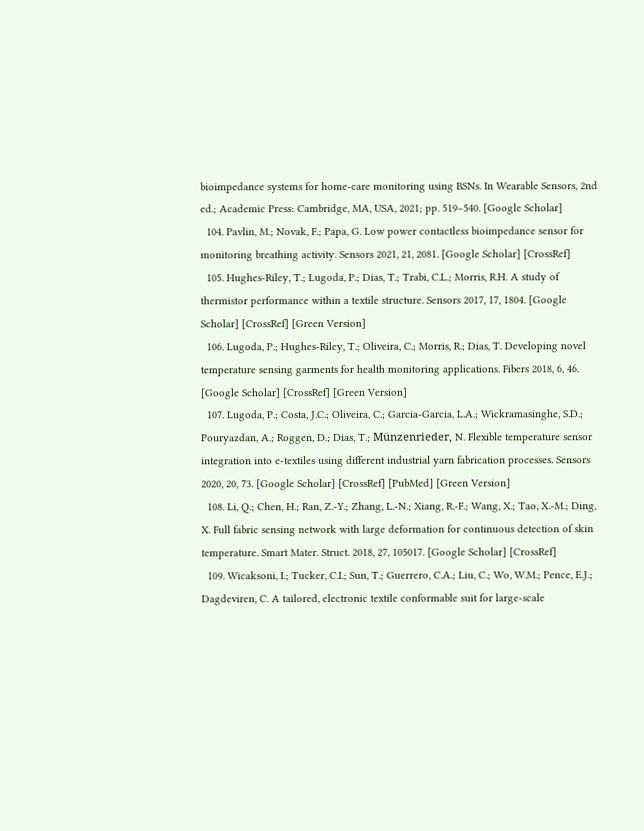bioimpedance systems for home-care monitoring using BSNs. In Wearable Sensors, 2nd ed.; Academic Press: Cambridge, MA, USA, 2021; pp. 519–540. [Google Scholar]
  104. Pavlin, M.; Novak, F.; Papa, G. Low power contactless bioimpedance sensor for monitoring breathing activity. Sensors 2021, 21, 2081. [Google Scholar] [CrossRef]
  105. Hughes-Riley, T.; Lugoda, P.; Dias, T.; Trabi, C.L.; Morris, R.H. A study of thermistor performance within a textile structure. Sensors 2017, 17, 1804. [Google Scholar] [CrossRef] [Green Version]
  106. Lugoda, P.; Hughes-Riley, T.; Oliveira, C.; Morris, R.; Dias, T. Developing novel temperature sensing garments for health monitoring applications. Fibers 2018, 6, 46. [Google Scholar] [CrossRef] [Green Version]
  107. Lugoda, P.; Costa, J.C.; Oliveira, C.; Garcia-Garcia, L.A.; Wickramasinghe, S.D.; Pouryazdan, A.; Roggen, D.; Dias, T.; Münzenrieder, N. Flexible temperature sensor integration into e-textiles using different industrial yarn fabrication processes. Sensors 2020, 20, 73. [Google Scholar] [CrossRef] [PubMed] [Green Version]
  108. Li, Q.; Chen, H.; Ran, Z.-Y.; Zhang, L.-N.; Xiang, R.-F.; Wang, X.; Tao, X.-M.; Ding, X. Full fabric sensing network with large deformation for continuous detection of skin temperature. Smart Mater. Struct. 2018, 27, 105017. [Google Scholar] [CrossRef]
  109. Wicaksoni, I.; Tucker, C.I.; Sun, T.; Guerrero, C.A.; Liu, C.; Wo, W.M.; Pence, E.J.; Dagdeviren, C. A tailored, electronic textile conformable suit for large-scale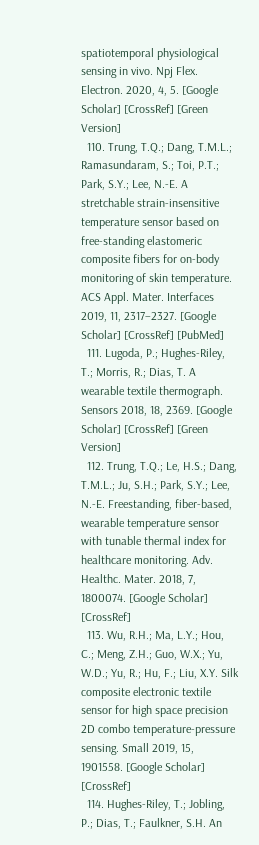spatiotemporal physiological sensing in vivo. Npj Flex. Electron. 2020, 4, 5. [Google Scholar] [CrossRef] [Green Version]
  110. Trung, T.Q.; Dang, T.M.L.; Ramasundaram, S.; Toi, P.T.; Park, S.Y.; Lee, N.-E. A stretchable strain-insensitive temperature sensor based on free-standing elastomeric composite fibers for on-body monitoring of skin temperature. ACS Appl. Mater. Interfaces 2019, 11, 2317–2327. [Google Scholar] [CrossRef] [PubMed]
  111. Lugoda, P.; Hughes-Riley, T.; Morris, R.; Dias, T. A wearable textile thermograph. Sensors 2018, 18, 2369. [Google Scholar] [CrossRef] [Green Version]
  112. Trung, T.Q.; Le, H.S.; Dang, T.M.L.; Ju, S.H.; Park, S.Y.; Lee, N.-E. Freestanding, fiber-based, wearable temperature sensor with tunable thermal index for healthcare monitoring. Adv. Healthc. Mater. 2018, 7, 1800074. [Google Scholar] [CrossRef]
  113. Wu, R.H.; Ma, L.Y.; Hou, C.; Meng, Z.H.; Guo, W.X.; Yu, W.D.; Yu, R.; Hu, F.; Liu, X.Y. Silk composite electronic textile sensor for high space precision 2D combo temperature-pressure sensing. Small 2019, 15, 1901558. [Google Scholar] [CrossRef]
  114. Hughes-Riley, T.; Jobling, P.; Dias, T.; Faulkner, S.H. An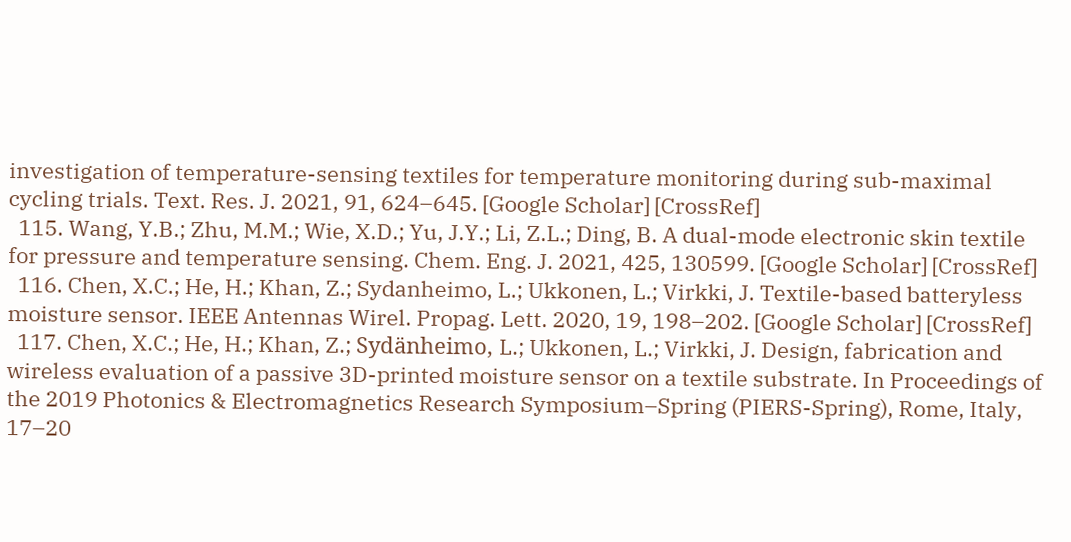investigation of temperature-sensing textiles for temperature monitoring during sub-maximal cycling trials. Text. Res. J. 2021, 91, 624–645. [Google Scholar] [CrossRef]
  115. Wang, Y.B.; Zhu, M.M.; Wie, X.D.; Yu, J.Y.; Li, Z.L.; Ding, B. A dual-mode electronic skin textile for pressure and temperature sensing. Chem. Eng. J. 2021, 425, 130599. [Google Scholar] [CrossRef]
  116. Chen, X.C.; He, H.; Khan, Z.; Sydanheimo, L.; Ukkonen, L.; Virkki, J. Textile-based batteryless moisture sensor. IEEE Antennas Wirel. Propag. Lett. 2020, 19, 198–202. [Google Scholar] [CrossRef]
  117. Chen, X.C.; He, H.; Khan, Z.; Sydänheimo, L.; Ukkonen, L.; Virkki, J. Design, fabrication and wireless evaluation of a passive 3D-printed moisture sensor on a textile substrate. In Proceedings of the 2019 Photonics & Electromagnetics Research Symposium–Spring (PIERS-Spring), Rome, Italy, 17–20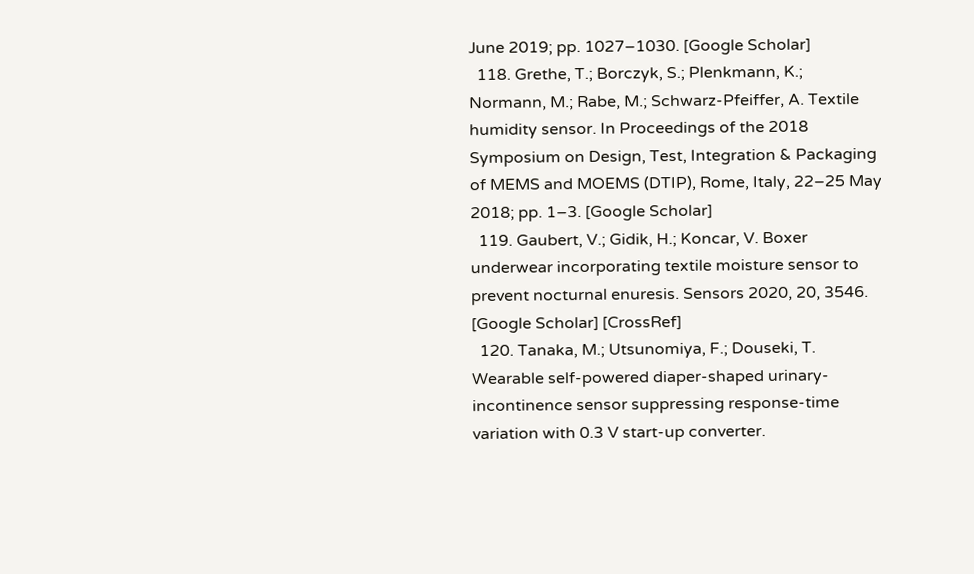June 2019; pp. 1027–1030. [Google Scholar]
  118. Grethe, T.; Borczyk, S.; Plenkmann, K.; Normann, M.; Rabe, M.; Schwarz-Pfeiffer, A. Textile humidity sensor. In Proceedings of the 2018 Symposium on Design, Test, Integration & Packaging of MEMS and MOEMS (DTIP), Rome, Italy, 22–25 May 2018; pp. 1–3. [Google Scholar]
  119. Gaubert, V.; Gidik, H.; Koncar, V. Boxer underwear incorporating textile moisture sensor to prevent nocturnal enuresis. Sensors 2020, 20, 3546. [Google Scholar] [CrossRef]
  120. Tanaka, M.; Utsunomiya, F.; Douseki, T. Wearable self-powered diaper-shaped urinary-incontinence sensor suppressing response-time variation with 0.3 V start-up converter.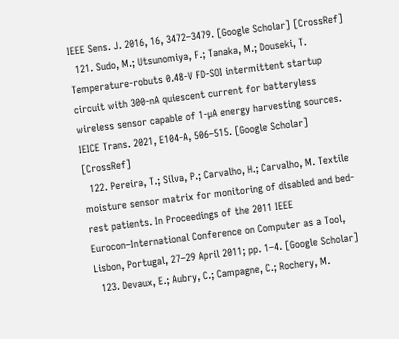IEEE Sens. J. 2016, 16, 3472–3479. [Google Scholar] [CrossRef]
  121. Sudo, M.; Utsunomiya, F.; Tanaka, M.; Douseki, T. Temperature-robuts 0.48-V FD-SOI intermittent startup circuit with 300-nA quiescent current for batteryless wireless sensor capable of 1-µA energy harvesting sources. IEICE Trans. 2021, E104-A, 506–515. [Google Scholar] [CrossRef]
  122. Pereira, T.; Silva, P.; Carvalho, H.; Carvalho, M. Textile moisture sensor matrix for monitoring of disabled and bed-rest patients. In Proceedings of the 2011 IEEE Eurocon–International Conference on Computer as a Tool, Lisbon, Portugal, 27–29 April 2011; pp. 1–4. [Google Scholar]
  123. Devaux, E.; Aubry, C.; Campagne, C.; Rochery, M.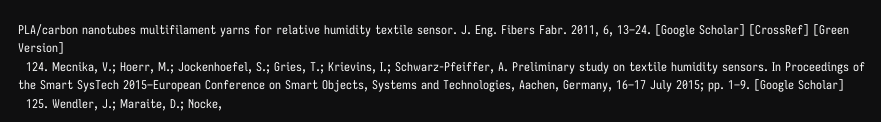PLA/carbon nanotubes multifilament yarns for relative humidity textile sensor. J. Eng. Fibers Fabr. 2011, 6, 13–24. [Google Scholar] [CrossRef] [Green Version]
  124. Mecnika, V.; Hoerr, M.; Jockenhoefel, S.; Gries, T.; Krievins, I.; Schwarz-Pfeiffer, A. Preliminary study on textile humidity sensors. In Proceedings of the Smart SysTech 2015–European Conference on Smart Objects, Systems and Technologies, Aachen, Germany, 16–17 July 2015; pp. 1–9. [Google Scholar]
  125. Wendler, J.; Maraite, D.; Nocke,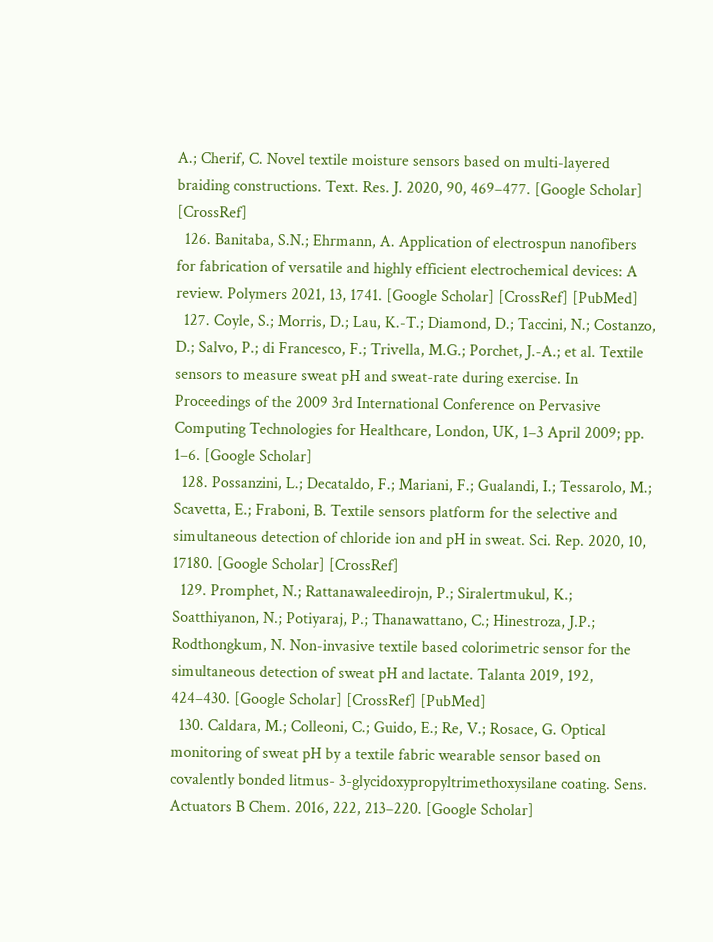A.; Cherif, C. Novel textile moisture sensors based on multi-layered braiding constructions. Text. Res. J. 2020, 90, 469–477. [Google Scholar] [CrossRef]
  126. Banitaba, S.N.; Ehrmann, A. Application of electrospun nanofibers for fabrication of versatile and highly efficient electrochemical devices: A review. Polymers 2021, 13, 1741. [Google Scholar] [CrossRef] [PubMed]
  127. Coyle, S.; Morris, D.; Lau, K.-T.; Diamond, D.; Taccini, N.; Costanzo, D.; Salvo, P.; di Francesco, F.; Trivella, M.G.; Porchet, J.-A.; et al. Textile sensors to measure sweat pH and sweat-rate during exercise. In Proceedings of the 2009 3rd International Conference on Pervasive Computing Technologies for Healthcare, London, UK, 1–3 April 2009; pp. 1–6. [Google Scholar]
  128. Possanzini, L.; Decataldo, F.; Mariani, F.; Gualandi, I.; Tessarolo, M.; Scavetta, E.; Fraboni, B. Textile sensors platform for the selective and simultaneous detection of chloride ion and pH in sweat. Sci. Rep. 2020, 10, 17180. [Google Scholar] [CrossRef]
  129. Promphet, N.; Rattanawaleedirojn, P.; Siralertmukul, K.; Soatthiyanon, N.; Potiyaraj, P.; Thanawattano, C.; Hinestroza, J.P.; Rodthongkum, N. Non-invasive textile based colorimetric sensor for the simultaneous detection of sweat pH and lactate. Talanta 2019, 192, 424–430. [Google Scholar] [CrossRef] [PubMed]
  130. Caldara, M.; Colleoni, C.; Guido, E.; Re, V.; Rosace, G. Optical monitoring of sweat pH by a textile fabric wearable sensor based on covalently bonded litmus- 3-glycidoxypropyltrimethoxysilane coating. Sens. Actuators B Chem. 2016, 222, 213–220. [Google Scholar]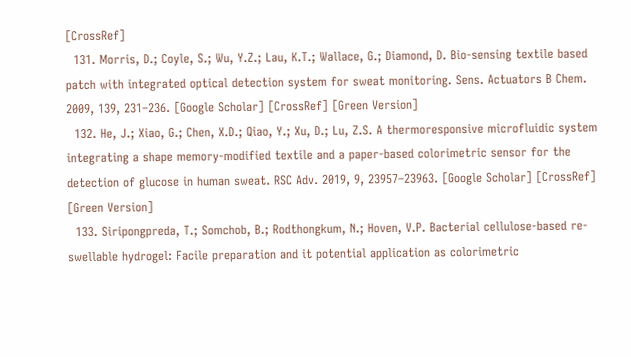[CrossRef]
  131. Morris, D.; Coyle, S.; Wu, Y.Z.; Lau, K.T.; Wallace, G.; Diamond, D. Bio-sensing textile based patch with integrated optical detection system for sweat monitoring. Sens. Actuators B Chem. 2009, 139, 231–236. [Google Scholar] [CrossRef] [Green Version]
  132. He, J.; Xiao, G.; Chen, X.D.; Qiao, Y.; Xu, D.; Lu, Z.S. A thermoresponsive microfluidic system integrating a shape memory-modified textile and a paper-based colorimetric sensor for the detection of glucose in human sweat. RSC Adv. 2019, 9, 23957–23963. [Google Scholar] [CrossRef] [Green Version]
  133. Siripongpreda, T.; Somchob, B.; Rodthongkum, N.; Hoven, V.P. Bacterial cellulose-based re-swellable hydrogel: Facile preparation and it potential application as colorimetric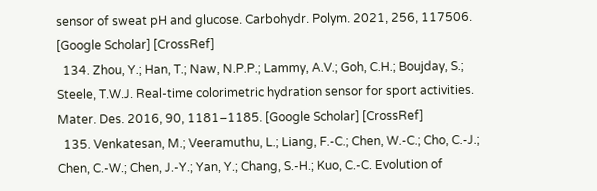sensor of sweat pH and glucose. Carbohydr. Polym. 2021, 256, 117506. [Google Scholar] [CrossRef]
  134. Zhou, Y.; Han, T.; Naw, N.P.P.; Lammy, A.V.; Goh, C.H.; Boujday, S.; Steele, T.W.J. Real-time colorimetric hydration sensor for sport activities. Mater. Des. 2016, 90, 1181–1185. [Google Scholar] [CrossRef]
  135. Venkatesan, M.; Veeramuthu, L.; Liang, F.-C.; Chen, W.-C.; Cho, C.-J.; Chen, C.-W.; Chen, J.-Y.; Yan, Y.; Chang, S.-H.; Kuo, C.-C. Evolution of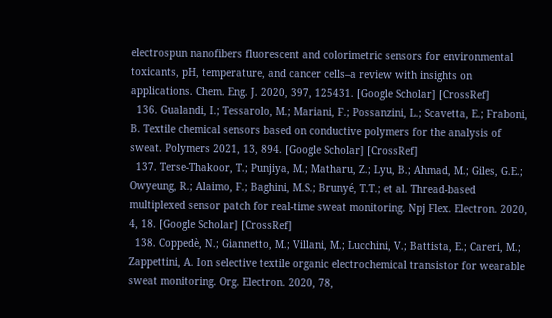electrospun nanofibers fluorescent and colorimetric sensors for environmental toxicants, pH, temperature, and cancer cells–a review with insights on applications. Chem. Eng. J. 2020, 397, 125431. [Google Scholar] [CrossRef]
  136. Gualandi, I.; Tessarolo, M.; Mariani, F.; Possanzini, L.; Scavetta, E.; Fraboni, B. Textile chemical sensors based on conductive polymers for the analysis of sweat. Polymers 2021, 13, 894. [Google Scholar] [CrossRef]
  137. Terse-Thakoor, T.; Punjiya, M.; Matharu, Z.; Lyu, B.; Ahmad, M.; Giles, G.E.; Owyeung, R.; Alaimo, F.; Baghini, M.S.; Brunyé, T.T.; et al. Thread-based multiplexed sensor patch for real-time sweat monitoring. Npj Flex. Electron. 2020, 4, 18. [Google Scholar] [CrossRef]
  138. Coppedè, N.; Giannetto, M.; Villani, M.; Lucchini, V.; Battista, E.; Careri, M.; Zappettini, A. Ion selective textile organic electrochemical transistor for wearable sweat monitoring. Org. Electron. 2020, 78,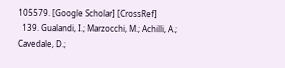105579. [Google Scholar] [CrossRef]
  139. Gualandi, I.; Marzocchi, M.; Achilli, A.; Cavedale, D.;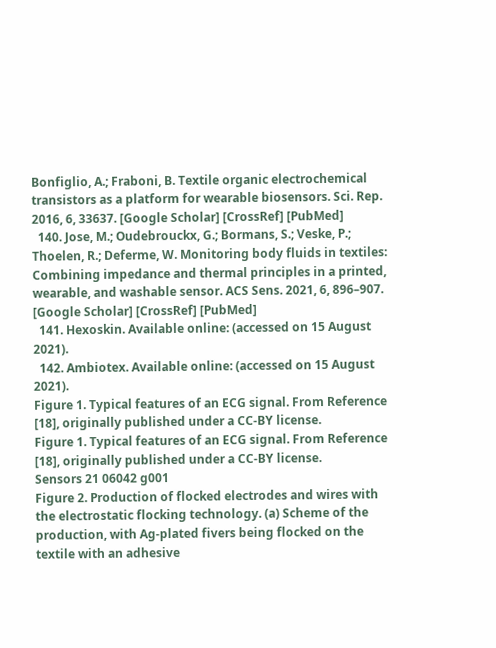Bonfiglio, A.; Fraboni, B. Textile organic electrochemical transistors as a platform for wearable biosensors. Sci. Rep. 2016, 6, 33637. [Google Scholar] [CrossRef] [PubMed]
  140. Jose, M.; Oudebrouckx, G.; Bormans, S.; Veske, P.; Thoelen, R.; Deferme, W. Monitoring body fluids in textiles: Combining impedance and thermal principles in a printed, wearable, and washable sensor. ACS Sens. 2021, 6, 896–907. [Google Scholar] [CrossRef] [PubMed]
  141. Hexoskin. Available online: (accessed on 15 August 2021).
  142. Ambiotex. Available online: (accessed on 15 August 2021).
Figure 1. Typical features of an ECG signal. From Reference [18], originally published under a CC-BY license.
Figure 1. Typical features of an ECG signal. From Reference [18], originally published under a CC-BY license.
Sensors 21 06042 g001
Figure 2. Production of flocked electrodes and wires with the electrostatic flocking technology. (a) Scheme of the production, with Ag-plated fivers being flocked on the textile with an adhesive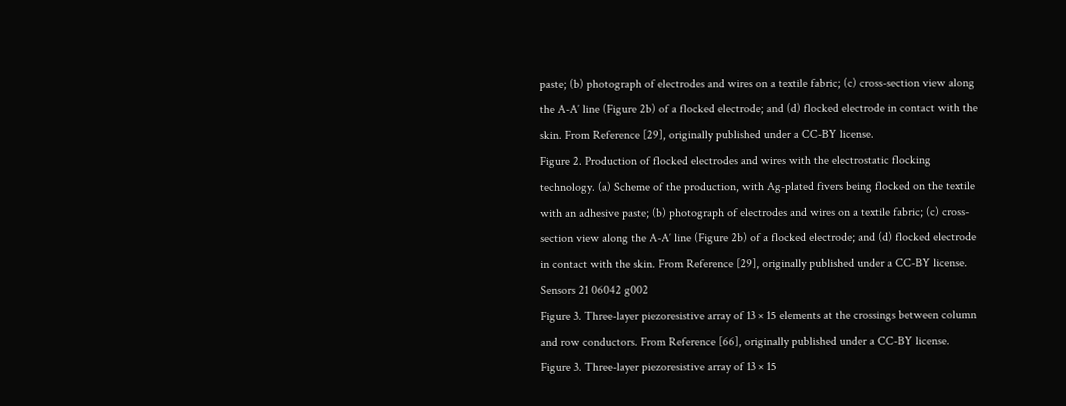paste; (b) photograph of electrodes and wires on a textile fabric; (c) cross-section view along the A-A′ line (Figure 2b) of a flocked electrode; and (d) flocked electrode in contact with the skin. From Reference [29], originally published under a CC-BY license.
Figure 2. Production of flocked electrodes and wires with the electrostatic flocking technology. (a) Scheme of the production, with Ag-plated fivers being flocked on the textile with an adhesive paste; (b) photograph of electrodes and wires on a textile fabric; (c) cross-section view along the A-A′ line (Figure 2b) of a flocked electrode; and (d) flocked electrode in contact with the skin. From Reference [29], originally published under a CC-BY license.
Sensors 21 06042 g002
Figure 3. Three-layer piezoresistive array of 13 × 15 elements at the crossings between column and row conductors. From Reference [66], originally published under a CC-BY license.
Figure 3. Three-layer piezoresistive array of 13 × 15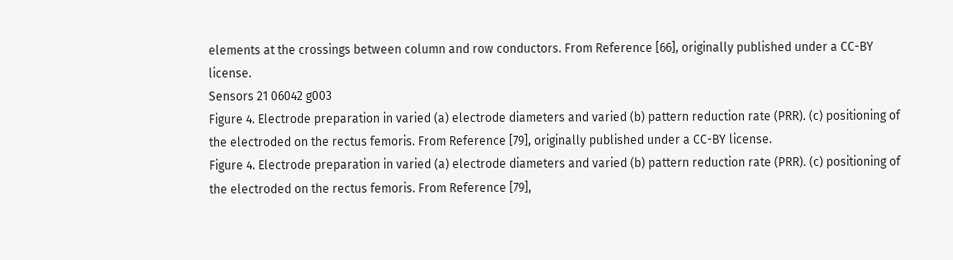elements at the crossings between column and row conductors. From Reference [66], originally published under a CC-BY license.
Sensors 21 06042 g003
Figure 4. Electrode preparation in varied (a) electrode diameters and varied (b) pattern reduction rate (PRR). (c) positioning of the electroded on the rectus femoris. From Reference [79], originally published under a CC-BY license.
Figure 4. Electrode preparation in varied (a) electrode diameters and varied (b) pattern reduction rate (PRR). (c) positioning of the electroded on the rectus femoris. From Reference [79],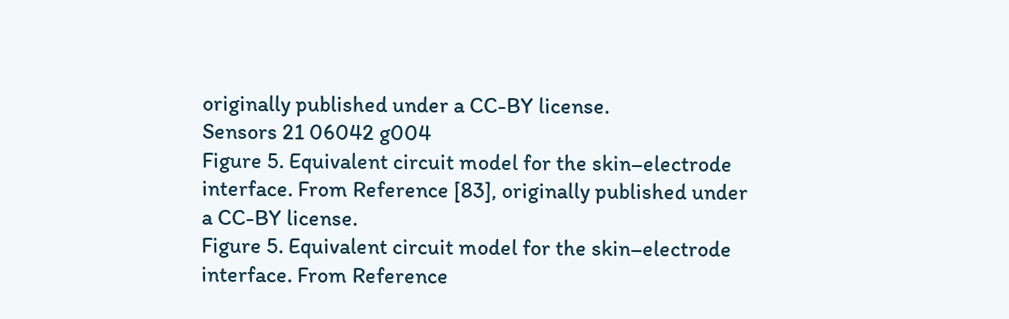originally published under a CC-BY license.
Sensors 21 06042 g004
Figure 5. Equivalent circuit model for the skin–electrode interface. From Reference [83], originally published under a CC-BY license.
Figure 5. Equivalent circuit model for the skin–electrode interface. From Reference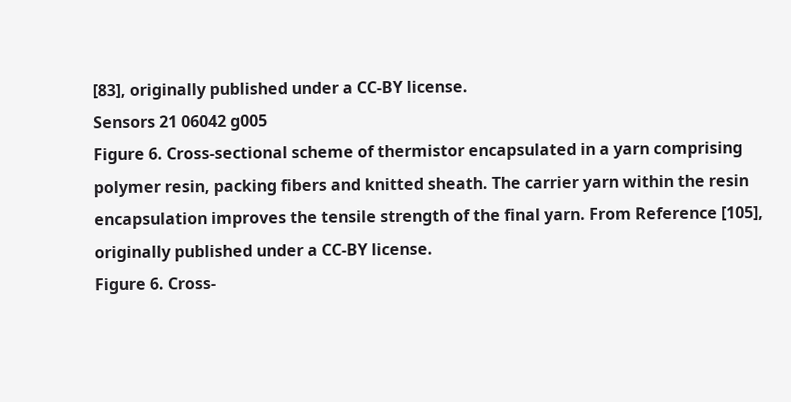[83], originally published under a CC-BY license.
Sensors 21 06042 g005
Figure 6. Cross-sectional scheme of thermistor encapsulated in a yarn comprising polymer resin, packing fibers and knitted sheath. The carrier yarn within the resin encapsulation improves the tensile strength of the final yarn. From Reference [105], originally published under a CC-BY license.
Figure 6. Cross-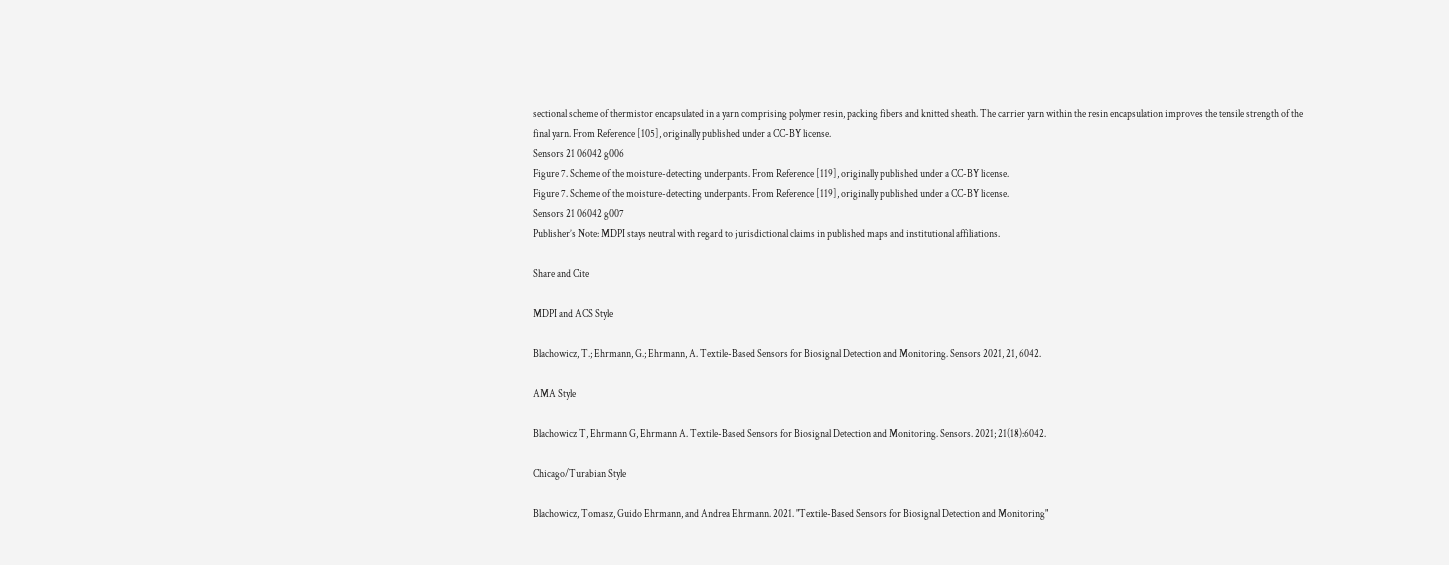sectional scheme of thermistor encapsulated in a yarn comprising polymer resin, packing fibers and knitted sheath. The carrier yarn within the resin encapsulation improves the tensile strength of the final yarn. From Reference [105], originally published under a CC-BY license.
Sensors 21 06042 g006
Figure 7. Scheme of the moisture-detecting underpants. From Reference [119], originally published under a CC-BY license.
Figure 7. Scheme of the moisture-detecting underpants. From Reference [119], originally published under a CC-BY license.
Sensors 21 06042 g007
Publisher’s Note: MDPI stays neutral with regard to jurisdictional claims in published maps and institutional affiliations.

Share and Cite

MDPI and ACS Style

Blachowicz, T.; Ehrmann, G.; Ehrmann, A. Textile-Based Sensors for Biosignal Detection and Monitoring. Sensors 2021, 21, 6042.

AMA Style

Blachowicz T, Ehrmann G, Ehrmann A. Textile-Based Sensors for Biosignal Detection and Monitoring. Sensors. 2021; 21(18):6042.

Chicago/Turabian Style

Blachowicz, Tomasz, Guido Ehrmann, and Andrea Ehrmann. 2021. "Textile-Based Sensors for Biosignal Detection and Monitoring"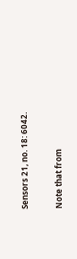Sensors 21, no. 18: 6042.

Note that from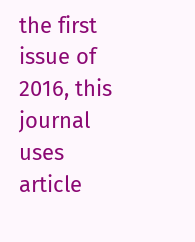the first issue of 2016, this journal uses article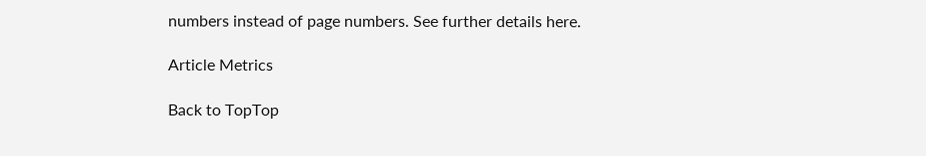numbers instead of page numbers. See further details here.

Article Metrics

Back to TopTop